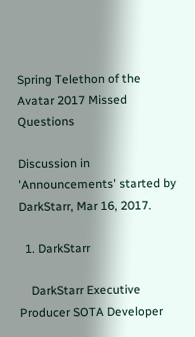Spring Telethon of the Avatar 2017 Missed Questions

Discussion in 'Announcements' started by DarkStarr, Mar 16, 2017.

  1. DarkStarr

    DarkStarr Executive Producer SOTA Developer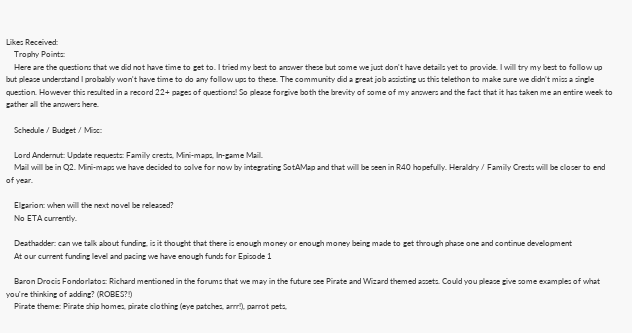Likes Received:
    Trophy Points:
    Here are the questions that we did not have time to get to. I tried my best to answer these but some we just don't have details yet to provide. I will try my best to follow up but please understand I probably won't have time to do any follow ups to these. The community did a great job assisting us this telethon to make sure we didn’t miss a single question. However this resulted in a record 22+ pages of questions! So please forgive both the brevity of some of my answers and the fact that it has taken me an entire week to gather all the answers here.

    Schedule / Budget / Misc:

    Lord Andernut: Update requests: Family crests, Mini-maps, In-game Mail.
    Mail will be in Q2. Mini-maps we have decided to solve for now by integrating SotAMap and that will be seen in R40 hopefully. Heraldry / Family Crests will be closer to end of year.

    Elgarion: when will the next novel be released?
    No ETA currently.

    Deathadder: can we talk about funding, is it thought that there is enough money or enough money being made to get through phase one and continue development
    At our current funding level and pacing we have enough funds for Episode 1

    Baron Drocis Fondorlatos: Richard mentioned in the forums that we may in the future see Pirate and Wizard themed assets. Could you please give some examples of what you're thinking of adding? (ROBES?!)
    Pirate theme: Pirate ship homes, pirate clothing (eye patches, arrr!), parrot pets,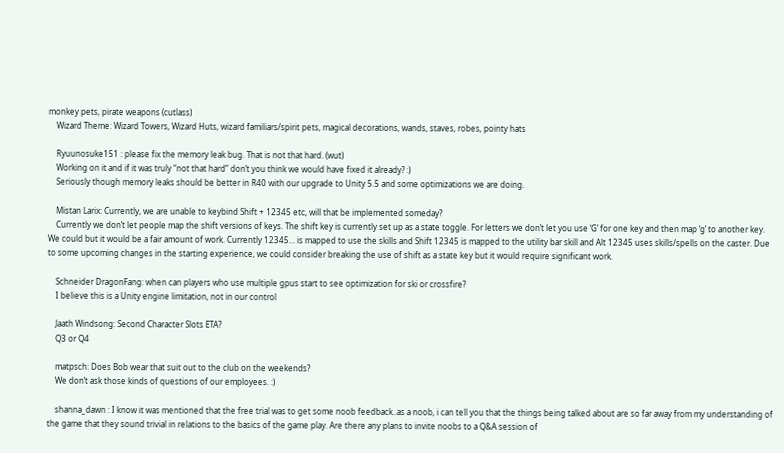monkey pets, pirate weapons (cutlass)
    Wizard Theme: Wizard Towers, Wizard Huts, wizard familiars/spirit pets, magical decorations, wands, staves, robes, pointy hats

    Ryuunosuke151 : please fix the memory leak bug. That is not that hard. (wut)
    Working on it and if it was truly “not that hard” don’t you think we would have fixed it already? :)
    Seriously though memory leaks should be better in R40 with our upgrade to Unity 5.5 and some optimizations we are doing.

    Mistan Larix: Currently, we are unable to keybind Shift + 12345 etc, will that be implemented someday?
    Currently we don’t let people map the shift versions of keys. The shift key is currently set up as a state toggle. For letters we don’t let you use ‘G’ for one key and then map ‘g’ to another key. We could but it would be a fair amount of work. Currently 12345… is mapped to use the skills and Shift 12345 is mapped to the utility bar skill and Alt 12345 uses skills/spells on the caster. Due to some upcoming changes in the starting experience, we could consider breaking the use of shift as a state key but it would require significant work.

    Schneider DragonFang: when can players who use multiple gpus start to see optimization for ski or crossfire?
    I believe this is a Unity engine limitation, not in our control

    Jaath Windsong: Second Character Slots ETA?
    Q3 or Q4

    matpsch: Does Bob wear that suit out to the club on the weekends?
    We don’t ask those kinds of questions of our employees. :)

    shanna_dawn : I know it was mentioned that the free trial was to get some noob feedback..as a noob, i can tell you that the things being talked about are so far away from my understanding of the game that they sound trivial in relations to the basics of the game play. Are there any plans to invite noobs to a Q&A session of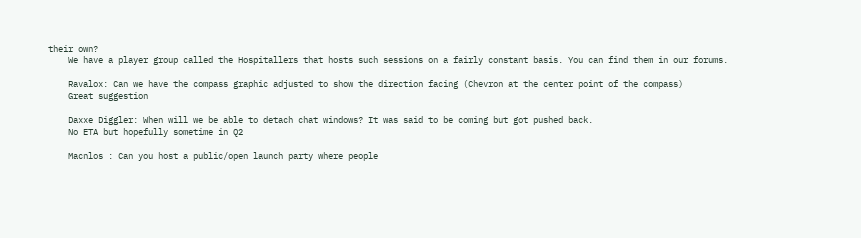their own?
    We have a player group called the Hospitallers that hosts such sessions on a fairly constant basis. You can find them in our forums.

    Ravalox: Can we have the compass graphic adjusted to show the direction facing (Chevron at the center point of the compass)
    Great suggestion

    Daxxe Diggler: When will we be able to detach chat windows? It was said to be coming but got pushed back.
    No ETA but hopefully sometime in Q2

    Macnlos : Can you host a public/open launch party where people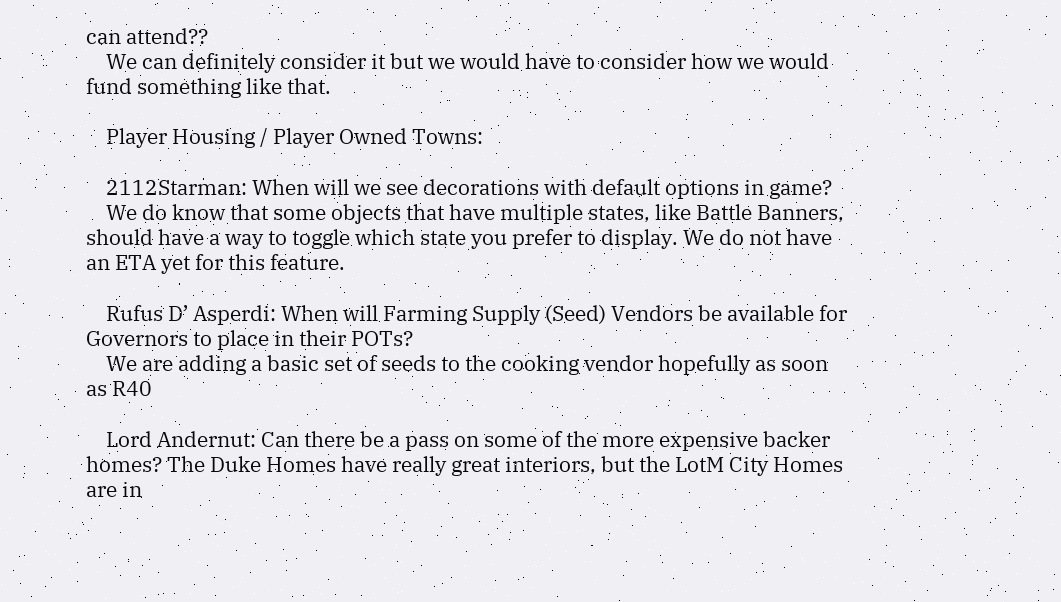can attend??
    We can definitely consider it but we would have to consider how we would fund something like that.

    Player Housing / Player Owned Towns:

    2112Starman: When will we see decorations with default options in game?
    We do know that some objects that have multiple states, like Battle Banners, should have a way to toggle which state you prefer to display. We do not have an ETA yet for this feature.

    Rufus D’ Asperdi: When will Farming Supply (Seed) Vendors be available for Governors to place in their POTs?
    We are adding a basic set of seeds to the cooking vendor hopefully as soon as R40

    Lord Andernut: Can there be a pass on some of the more expensive backer homes? The Duke Homes have really great interiors, but the LotM City Homes are in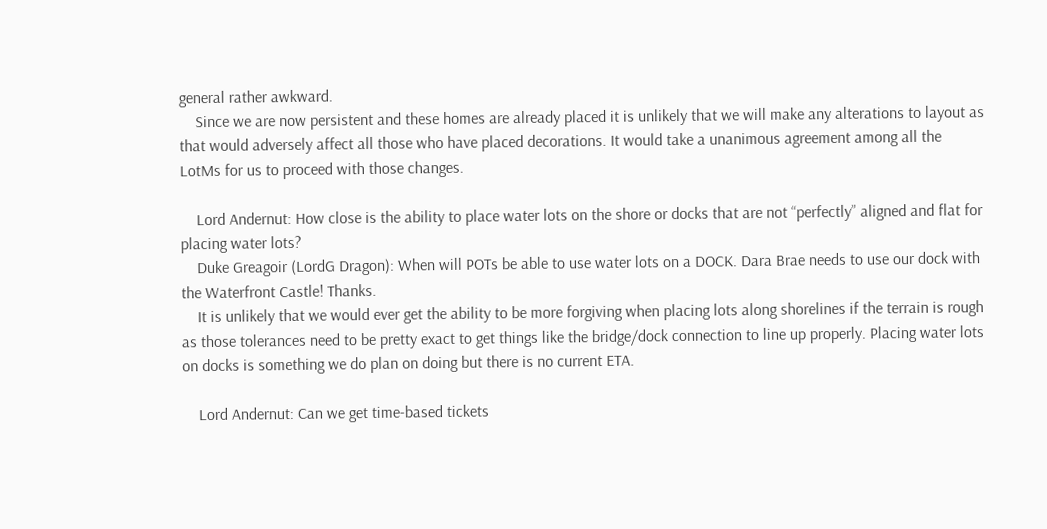general rather awkward.
    Since we are now persistent and these homes are already placed it is unlikely that we will make any alterations to layout as that would adversely affect all those who have placed decorations. It would take a unanimous agreement among all the LotMs for us to proceed with those changes.

    Lord Andernut: How close is the ability to place water lots on the shore or docks that are not “perfectly” aligned and flat for placing water lots?
    Duke Greagoir (LordG Dragon): When will POTs be able to use water lots on a DOCK. Dara Brae needs to use our dock with the Waterfront Castle! Thanks.
    It is unlikely that we would ever get the ability to be more forgiving when placing lots along shorelines if the terrain is rough as those tolerances need to be pretty exact to get things like the bridge/dock connection to line up properly. Placing water lots on docks is something we do plan on doing but there is no current ETA.

    Lord Andernut: Can we get time-based tickets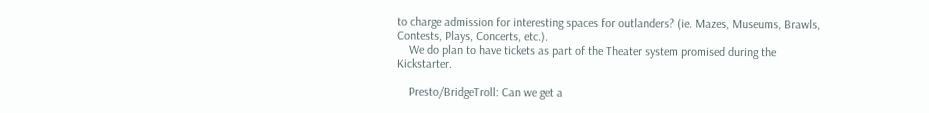to charge admission for interesting spaces for outlanders? (ie. Mazes, Museums, Brawls, Contests, Plays, Concerts, etc.).
    We do plan to have tickets as part of the Theater system promised during the Kickstarter.

    Presto/BridgeTroll: Can we get a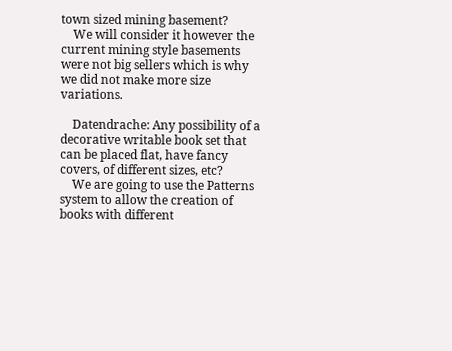town sized mining basement?
    We will consider it however the current mining style basements were not big sellers which is why we did not make more size variations.

    Datendrache: Any possibility of a decorative writable book set that can be placed flat, have fancy covers, of different sizes, etc?
    We are going to use the Patterns system to allow the creation of books with different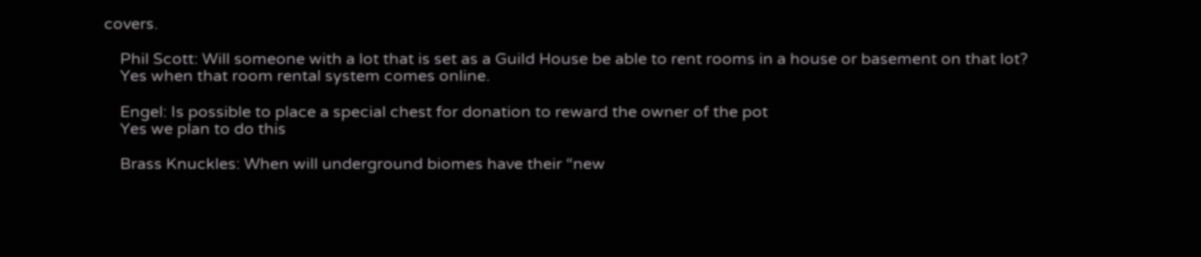covers.

    Phil Scott: Will someone with a lot that is set as a Guild House be able to rent rooms in a house or basement on that lot?
    Yes when that room rental system comes online.

    Engel: Is possible to place a special chest for donation to reward the owner of the pot
    Yes we plan to do this

    Brass Knuckles: When will underground biomes have their “new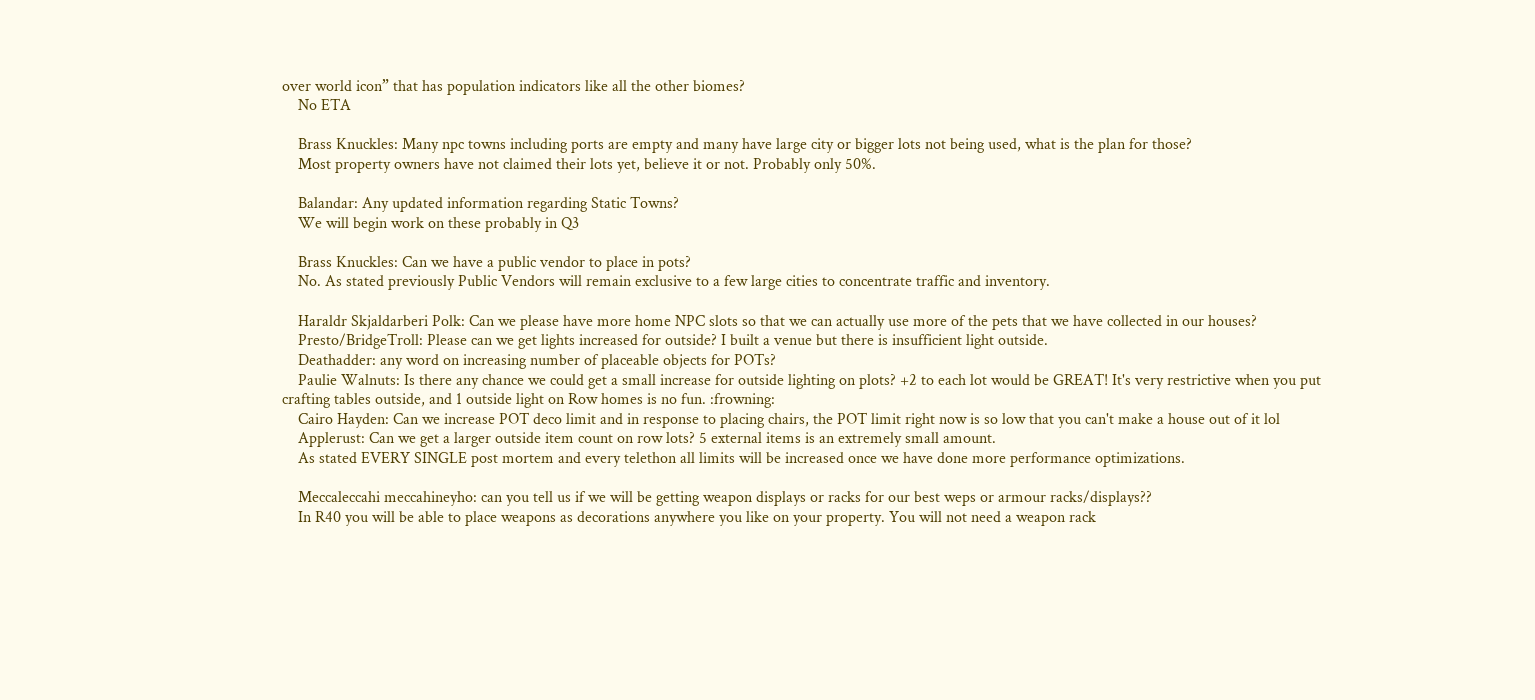over world icon” that has population indicators like all the other biomes?
    No ETA

    Brass Knuckles: Many npc towns including ports are empty and many have large city or bigger lots not being used, what is the plan for those?
    Most property owners have not claimed their lots yet, believe it or not. Probably only 50%.

    Balandar: Any updated information regarding Static Towns?
    We will begin work on these probably in Q3

    Brass Knuckles: Can we have a public vendor to place in pots?
    No. As stated previously Public Vendors will remain exclusive to a few large cities to concentrate traffic and inventory.

    Haraldr Skjaldarberi Polk: Can we please have more home NPC slots so that we can actually use more of the pets that we have collected in our houses?
    Presto/BridgeTroll: Please can we get lights increased for outside? I built a venue but there is insufficient light outside.
    Deathadder: any word on increasing number of placeable objects for POTs?
    Paulie Walnuts: Is there any chance we could get a small increase for outside lighting on plots? +2 to each lot would be GREAT! It's very restrictive when you put crafting tables outside, and 1 outside light on Row homes is no fun. :frowning:
    Cairo Hayden: Can we increase POT deco limit and in response to placing chairs, the POT limit right now is so low that you can't make a house out of it lol
    Applerust: Can we get a larger outside item count on row lots? 5 external items is an extremely small amount.
    As stated EVERY SINGLE post mortem and every telethon all limits will be increased once we have done more performance optimizations.

    Meccaleccahi meccahineyho: can you tell us if we will be getting weapon displays or racks for our best weps or armour racks/displays??
    In R40 you will be able to place weapons as decorations anywhere you like on your property. You will not need a weapon rack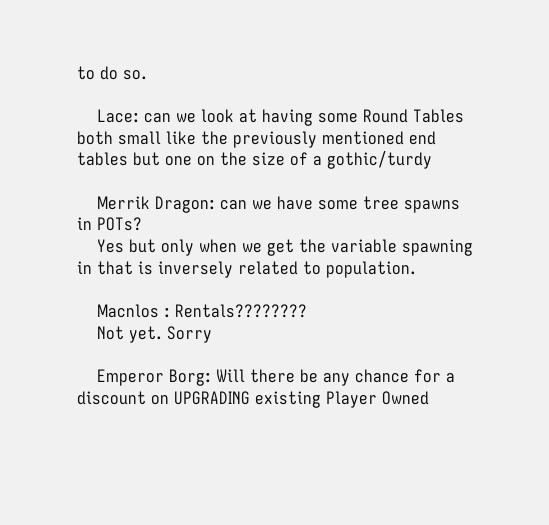to do so.

    Lace: can we look at having some Round Tables both small like the previously mentioned end tables but one on the size of a gothic/turdy

    Merrik Dragon: can we have some tree spawns in POTs?
    Yes but only when we get the variable spawning in that is inversely related to population.

    Macnlos : Rentals????????
    Not yet. Sorry

    Emperor Borg: Will there be any chance for a discount on UPGRADING existing Player Owned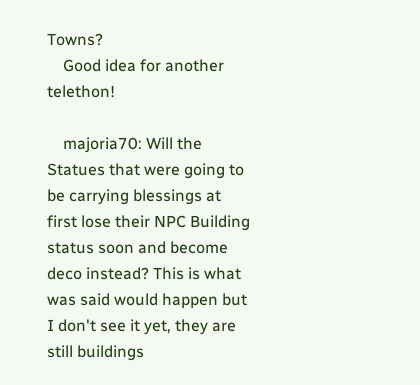Towns?
    Good idea for another telethon!

    majoria70: Will the Statues that were going to be carrying blessings at first lose their NPC Building status soon and become deco instead? This is what was said would happen but I don't see it yet, they are still buildings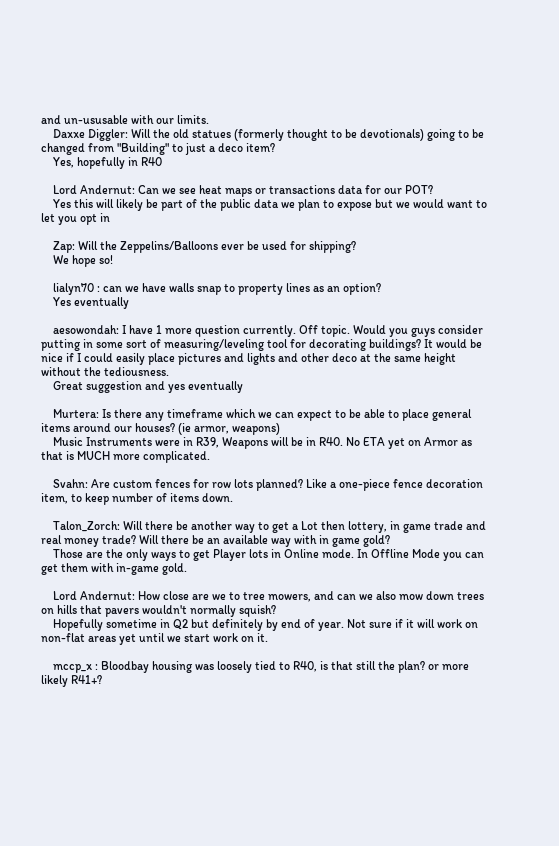and un-ususable with our limits.
    Daxxe Diggler: Will the old statues (formerly thought to be devotionals) going to be changed from "Building" to just a deco item?
    Yes, hopefully in R40

    Lord Andernut: Can we see heat maps or transactions data for our POT?
    Yes this will likely be part of the public data we plan to expose but we would want to let you opt in

    Zap: Will the Zeppelins/Balloons ever be used for shipping?
    We hope so!

    lialyn70 : can we have walls snap to property lines as an option?
    Yes eventually

    aesowondah: I have 1 more question currently. Off topic. Would you guys consider putting in some sort of measuring/leveling tool for decorating buildings? It would be nice if I could easily place pictures and lights and other deco at the same height without the tediousness.
    Great suggestion and yes eventually

    Murtera: Is there any timeframe which we can expect to be able to place general items around our houses? (ie armor, weapons)
    Music Instruments were in R39, Weapons will be in R40. No ETA yet on Armor as that is MUCH more complicated.

    Svahn: Are custom fences for row lots planned? Like a one-piece fence decoration item, to keep number of items down.

    Talon_Zorch: Will there be another way to get a Lot then lottery, in game trade and real money trade? Will there be an available way with in game gold?
    Those are the only ways to get Player lots in Online mode. In Offline Mode you can get them with in-game gold.

    Lord Andernut: How close are we to tree mowers, and can we also mow down trees on hills that pavers wouldn't normally squish?
    Hopefully sometime in Q2 but definitely by end of year. Not sure if it will work on non-flat areas yet until we start work on it.

    mccp_x : Bloodbay housing was loosely tied to R40, is that still the plan? or more likely R41+?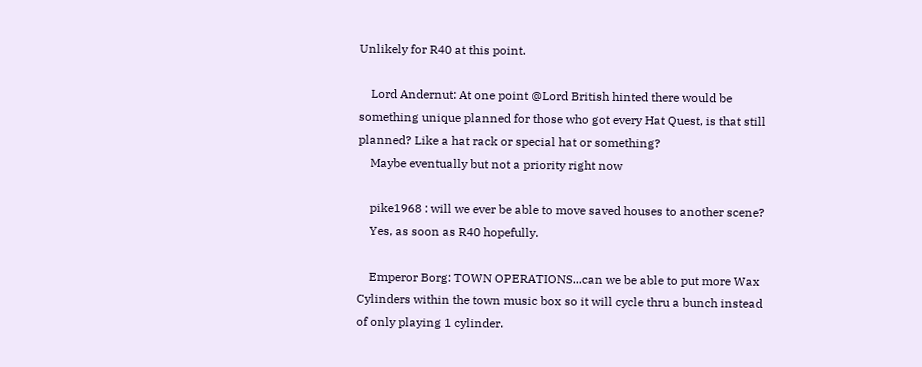Unlikely for R40 at this point.

    Lord Andernut: At one point @Lord British hinted there would be something unique planned for those who got every Hat Quest, is that still planned? Like a hat rack or special hat or something?
    Maybe eventually but not a priority right now

    pike1968 : will we ever be able to move saved houses to another scene?
    Yes, as soon as R40 hopefully.

    Emperor Borg: TOWN OPERATIONS...can we be able to put more Wax Cylinders within the town music box so it will cycle thru a bunch instead of only playing 1 cylinder.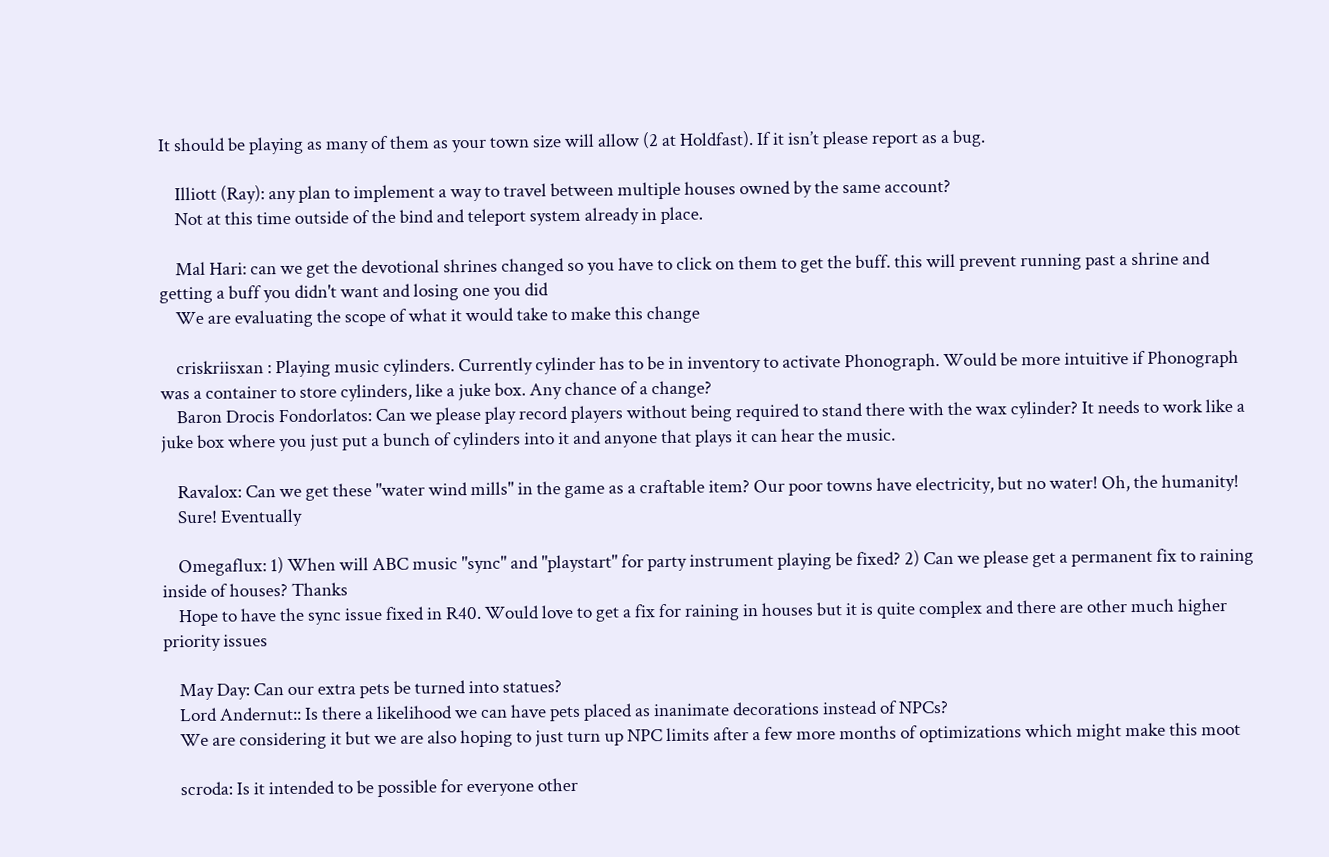It should be playing as many of them as your town size will allow (2 at Holdfast). If it isn’t please report as a bug.

    Illiott (Ray): any plan to implement a way to travel between multiple houses owned by the same account?
    Not at this time outside of the bind and teleport system already in place.

    Mal Hari: can we get the devotional shrines changed so you have to click on them to get the buff. this will prevent running past a shrine and getting a buff you didn't want and losing one you did
    We are evaluating the scope of what it would take to make this change

    criskriisxan : Playing music cylinders. Currently cylinder has to be in inventory to activate Phonograph. Would be more intuitive if Phonograph was a container to store cylinders, like a juke box. Any chance of a change?
    Baron Drocis Fondorlatos: Can we please play record players without being required to stand there with the wax cylinder? It needs to work like a juke box where you just put a bunch of cylinders into it and anyone that plays it can hear the music.

    Ravalox: Can we get these "water wind mills" in the game as a craftable item? Our poor towns have electricity, but no water! Oh, the humanity!
    Sure! Eventually

    Omegaflux: 1) When will ABC music "sync" and "playstart" for party instrument playing be fixed? 2) Can we please get a permanent fix to raining inside of houses? Thanks
    Hope to have the sync issue fixed in R40. Would love to get a fix for raining in houses but it is quite complex and there are other much higher priority issues

    May Day: Can our extra pets be turned into statues?
    Lord Andernut:: Is there a likelihood we can have pets placed as inanimate decorations instead of NPCs?
    We are considering it but we are also hoping to just turn up NPC limits after a few more months of optimizations which might make this moot

    scroda: Is it intended to be possible for everyone other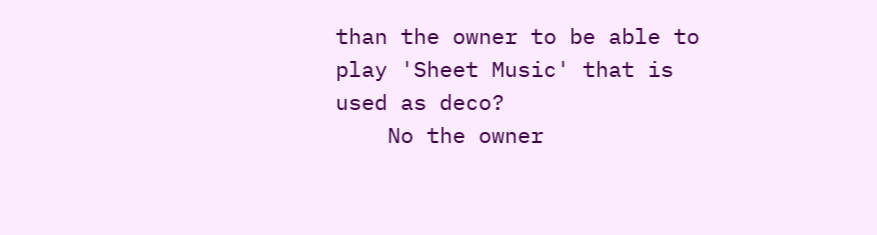than the owner to be able to play 'Sheet Music' that is used as deco?
    No the owner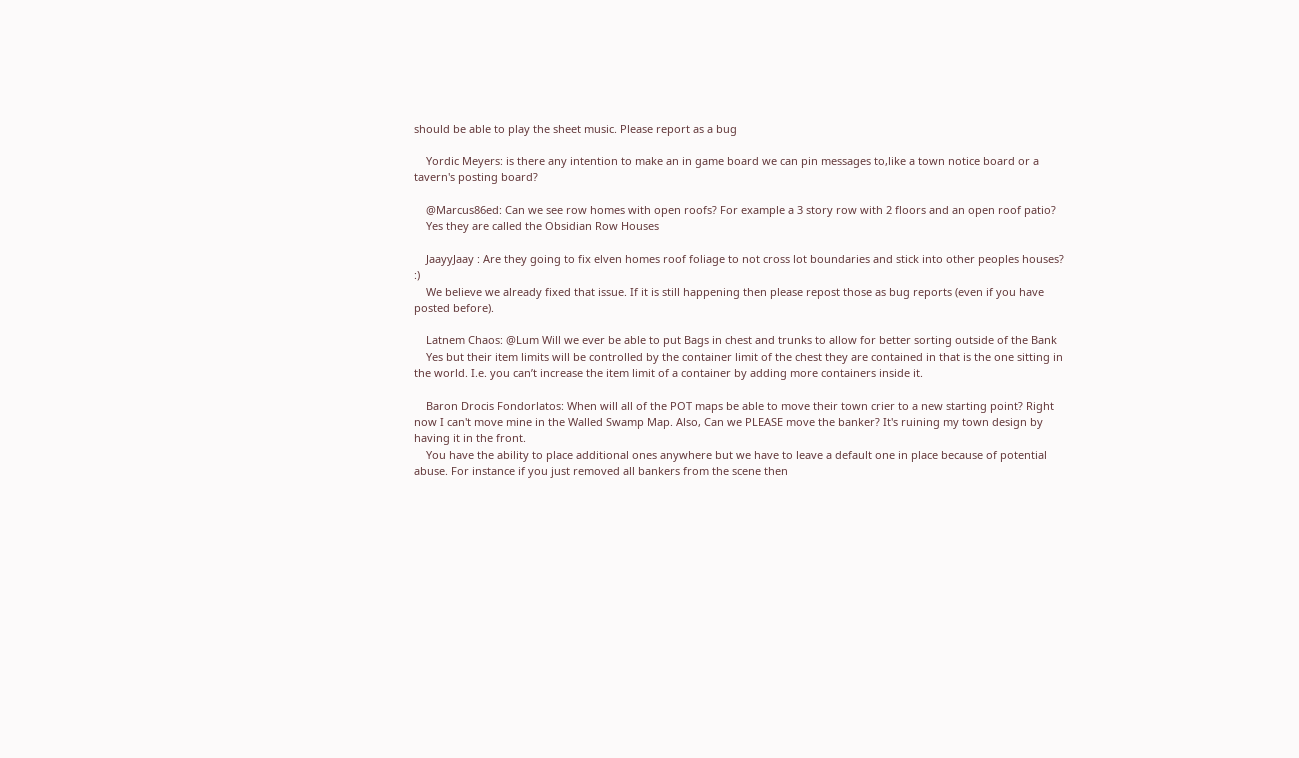should be able to play the sheet music. Please report as a bug

    Yordic Meyers: is there any intention to make an in game board we can pin messages to,like a town notice board or a tavern's posting board?

    @Marcus86ed: Can we see row homes with open roofs? For example a 3 story row with 2 floors and an open roof patio?
    Yes they are called the Obsidian Row Houses

    JaayyJaay : Are they going to fix elven homes roof foliage to not cross lot boundaries and stick into other peoples houses? :)
    We believe we already fixed that issue. If it is still happening then please repost those as bug reports (even if you have posted before).

    Latnem Chaos: @Lum Will we ever be able to put Bags in chest and trunks to allow for better sorting outside of the Bank
    Yes but their item limits will be controlled by the container limit of the chest they are contained in that is the one sitting in the world. I.e. you can’t increase the item limit of a container by adding more containers inside it.

    Baron Drocis Fondorlatos: When will all of the POT maps be able to move their town crier to a new starting point? Right now I can't move mine in the Walled Swamp Map. Also, Can we PLEASE move the banker? It's ruining my town design by having it in the front.
    You have the ability to place additional ones anywhere but we have to leave a default one in place because of potential abuse. For instance if you just removed all bankers from the scene then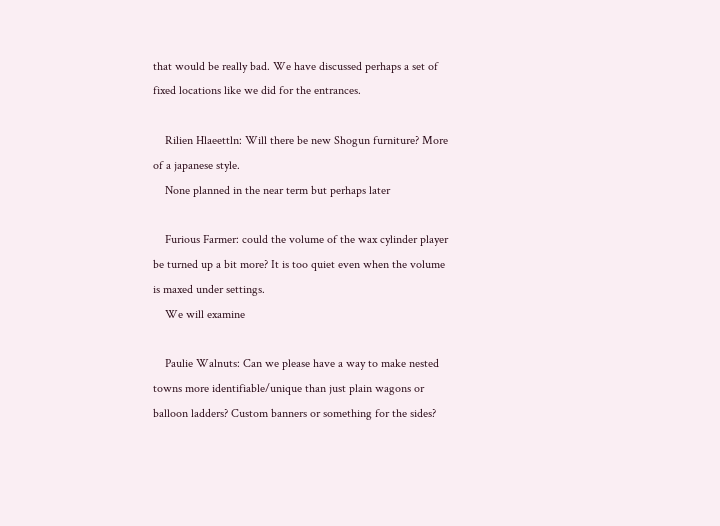that would be really bad. We have discussed perhaps a set of fixed locations like we did for the entrances.

    Rilien Hlaeettln: Will there be new Shogun furniture? More of a japanese style.
    None planned in the near term but perhaps later

    Furious Farmer: could the volume of the wax cylinder player be turned up a bit more? It is too quiet even when the volume is maxed under settings.
    We will examine

    Paulie Walnuts: Can we please have a way to make nested towns more identifiable/unique than just plain wagons or balloon ladders? Custom banners or something for the sides?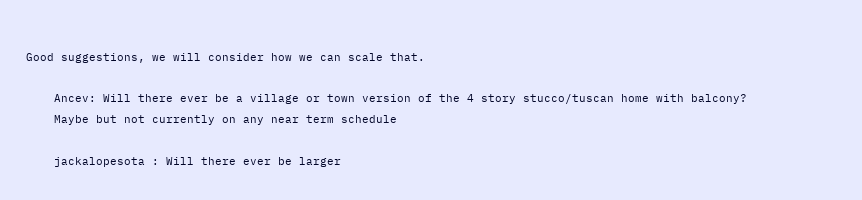Good suggestions, we will consider how we can scale that.

    Ancev: Will there ever be a village or town version of the 4 story stucco/tuscan home with balcony?
    Maybe but not currently on any near term schedule

    jackalopesota : Will there ever be larger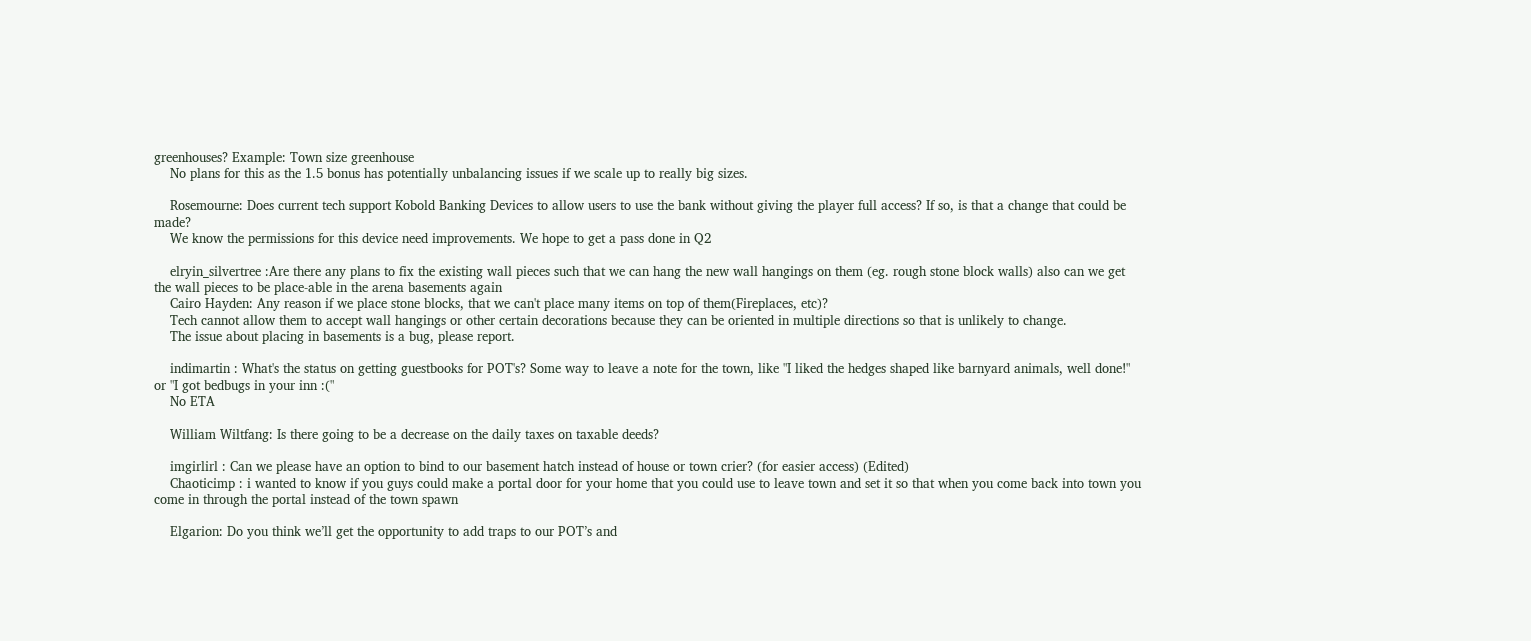greenhouses? Example: Town size greenhouse
    No plans for this as the 1.5 bonus has potentially unbalancing issues if we scale up to really big sizes.

    Rosemourne: Does current tech support Kobold Banking Devices to allow users to use the bank without giving the player full access? If so, is that a change that could be made?
    We know the permissions for this device need improvements. We hope to get a pass done in Q2

    elryin_silvertree :Are there any plans to fix the existing wall pieces such that we can hang the new wall hangings on them (eg. rough stone block walls) also can we get the wall pieces to be place-able in the arena basements again
    Cairo Hayden: Any reason if we place stone blocks, that we can't place many items on top of them(Fireplaces, etc)?
    Tech cannot allow them to accept wall hangings or other certain decorations because they can be oriented in multiple directions so that is unlikely to change.
    The issue about placing in basements is a bug, please report.

    indimartin : What's the status on getting guestbooks for POT's? Some way to leave a note for the town, like "I liked the hedges shaped like barnyard animals, well done!" or "I got bedbugs in your inn :("
    No ETA

    William Wiltfang: Is there going to be a decrease on the daily taxes on taxable deeds?

    imgirlirl : Can we please have an option to bind to our basement hatch instead of house or town crier? (for easier access) (Edited)
    Chaoticimp : i wanted to know if you guys could make a portal door for your home that you could use to leave town and set it so that when you come back into town you come in through the portal instead of the town spawn

    Elgarion: Do you think we’ll get the opportunity to add traps to our POT’s and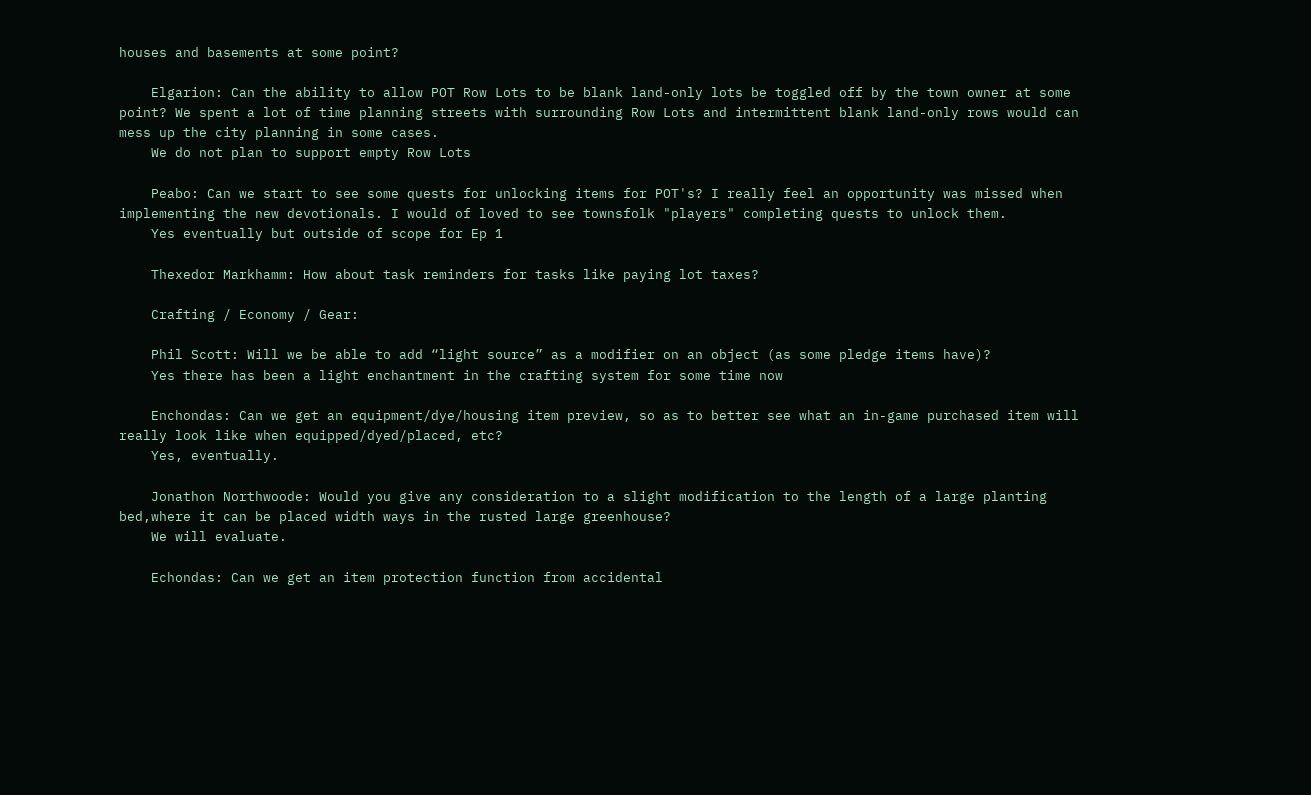houses and basements at some point?

    Elgarion: Can the ability to allow POT Row Lots to be blank land-only lots be toggled off by the town owner at some point? We spent a lot of time planning streets with surrounding Row Lots and intermittent blank land-only rows would can mess up the city planning in some cases.
    We do not plan to support empty Row Lots

    Peabo: Can we start to see some quests for unlocking items for POT's? I really feel an opportunity was missed when implementing the new devotionals. I would of loved to see townsfolk "players" completing quests to unlock them.
    Yes eventually but outside of scope for Ep 1

    Thexedor Markhamm: How about task reminders for tasks like paying lot taxes?

    Crafting / Economy / Gear:

    Phil Scott: Will we be able to add “light source” as a modifier on an object (as some pledge items have)?
    Yes there has been a light enchantment in the crafting system for some time now

    Enchondas: Can we get an equipment/dye/housing item preview, so as to better see what an in-game purchased item will really look like when equipped/dyed/placed, etc?
    Yes, eventually.

    Jonathon Northwoode: Would you give any consideration to a slight modification to the length of a large planting bed,where it can be placed width ways in the rusted large greenhouse?
    We will evaluate.

    Echondas: Can we get an item protection function from accidental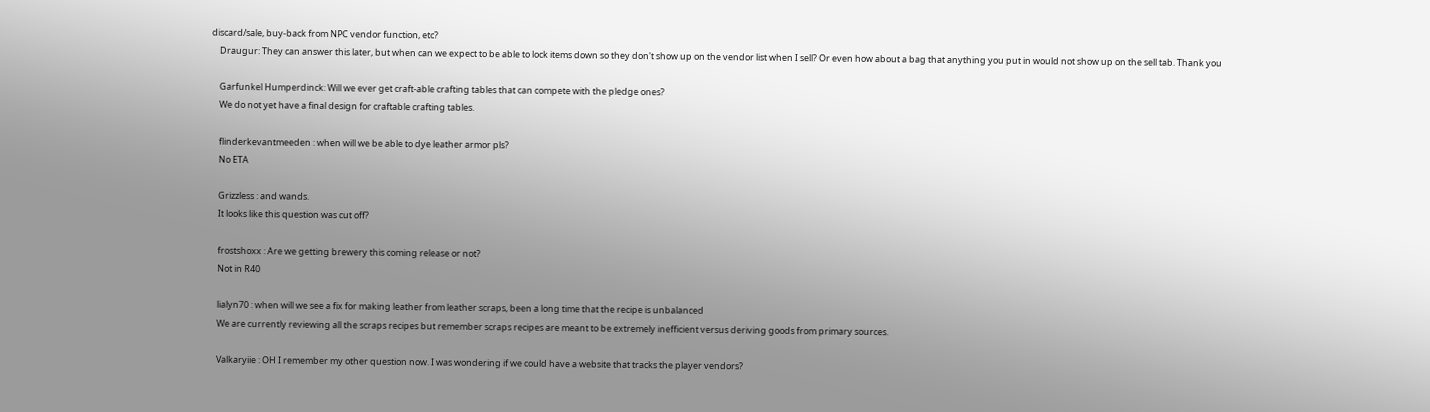discard/sale, buy-back from NPC vendor function, etc?
    Draugur: They can answer this later, but when can we expect to be able to lock items down so they don't show up on the vendor list when I sell? Or even how about a bag that anything you put in would not show up on the sell tab. Thank you

    Garfunkel Humperdinck: Will we ever get craft-able crafting tables that can compete with the pledge ones?
    We do not yet have a final design for craftable crafting tables.

    flinderkevantmeeden : when will we be able to dye leather armor pls?
    No ETA

    Grizzless : and wands.
    It looks like this question was cut off?

    frostshoxx : Are we getting brewery this coming release or not?
    Not in R40

    lialyn70 : when will we see a fix for making leather from leather scraps, been a long time that the recipe is unbalanced
    We are currently reviewing all the scraps recipes but remember scraps recipes are meant to be extremely inefficient versus deriving goods from primary sources.

    Valkaryiie : OH I remember my other question now. I was wondering if we could have a website that tracks the player vendors?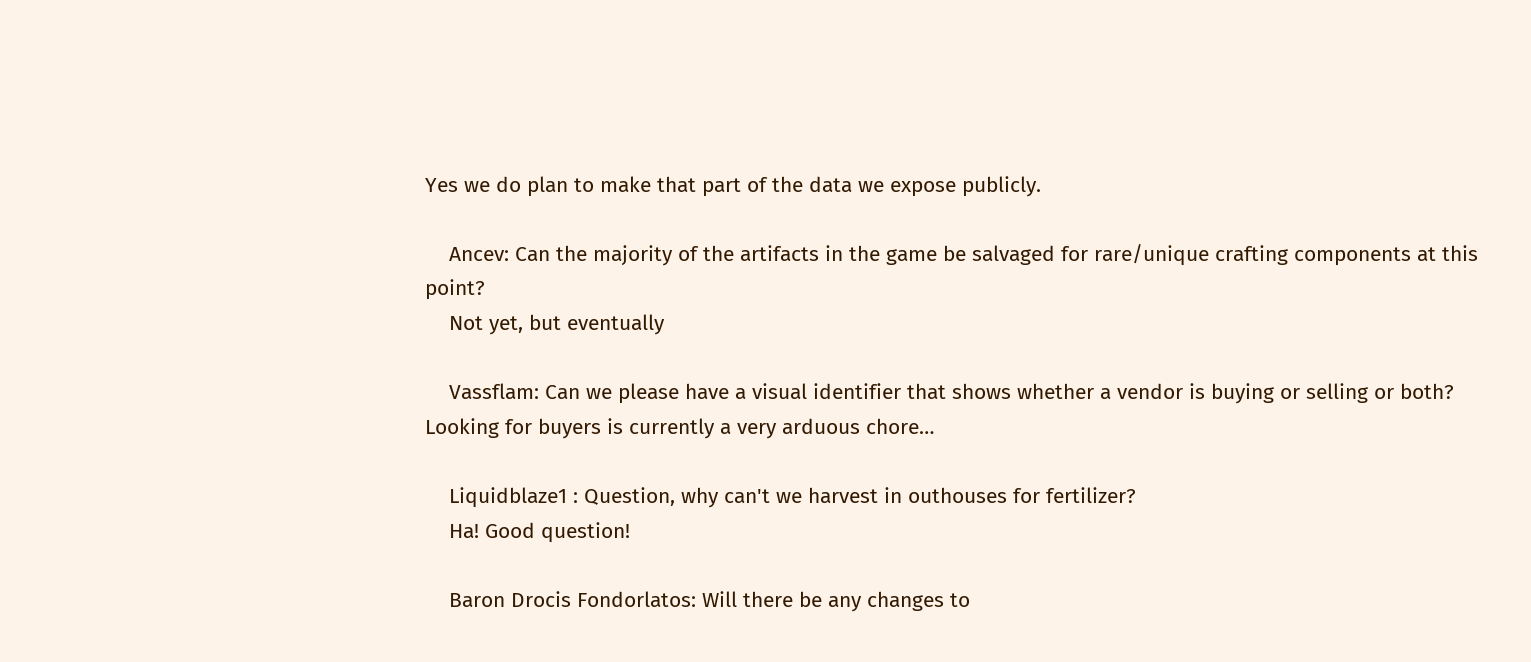Yes we do plan to make that part of the data we expose publicly.

    Ancev: Can the majority of the artifacts in the game be salvaged for rare/unique crafting components at this point?
    Not yet, but eventually

    Vassflam: Can we please have a visual identifier that shows whether a vendor is buying or selling or both? Looking for buyers is currently a very arduous chore…

    Liquidblaze1 : Question, why can't we harvest in outhouses for fertilizer?
    Ha! Good question!

    Baron Drocis Fondorlatos: Will there be any changes to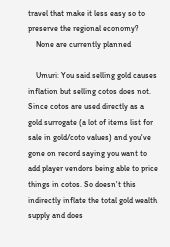travel that make it less easy so to preserve the regional economy?
    None are currently planned

    Umuri: You said selling gold causes inflation but selling cotos does not. Since cotos are used directly as a gold surrogate (a lot of items list for sale in gold/coto values) and you've gone on record saying you want to add player vendors being able to price things in cotos. So doesn't this indirectly inflate the total gold wealth supply and does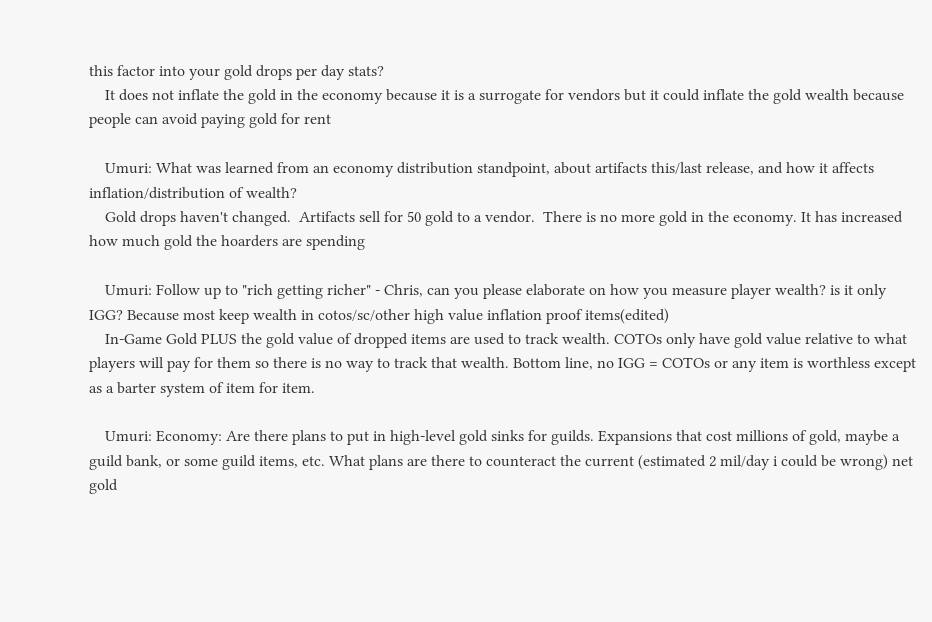this factor into your gold drops per day stats?
    It does not inflate the gold in the economy because it is a surrogate for vendors but it could inflate the gold wealth because people can avoid paying gold for rent

    Umuri: What was learned from an economy distribution standpoint, about artifacts this/last release, and how it affects inflation/distribution of wealth?
    Gold drops haven't changed.  Artifacts sell for 50 gold to a vendor.  There is no more gold in the economy. It has increased how much gold the hoarders are spending

    Umuri: Follow up to "rich getting richer" - Chris, can you please elaborate on how you measure player wealth? is it only IGG? Because most keep wealth in cotos/sc/other high value inflation proof items(edited)
    In-Game Gold PLUS the gold value of dropped items are used to track wealth. COTOs only have gold value relative to what players will pay for them so there is no way to track that wealth. Bottom line, no IGG = COTOs or any item is worthless except as a barter system of item for item.

    Umuri: Economy: Are there plans to put in high-level gold sinks for guilds. Expansions that cost millions of gold, maybe a guild bank, or some guild items, etc. What plans are there to counteract the current (estimated 2 mil/day i could be wrong) net gold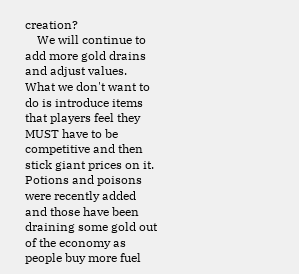creation?
    We will continue to add more gold drains and adjust values. What we don't want to do is introduce items that players feel they MUST have to be competitive and then stick giant prices on it.  Potions and poisons were recently added and those have been draining some gold out of the economy as people buy more fuel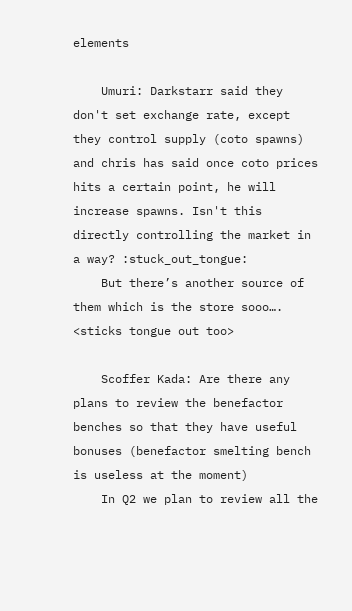elements

    Umuri: Darkstarr said they don't set exchange rate, except they control supply (coto spawns) and chris has said once coto prices hits a certain point, he will increase spawns. Isn't this directly controlling the market in a way? :stuck_out_tongue:
    But there’s another source of them which is the store sooo…. <sticks tongue out too>

    Scoffer Kada: Are there any plans to review the benefactor benches so that they have useful bonuses (benefactor smelting bench is useless at the moment)
    In Q2 we plan to review all the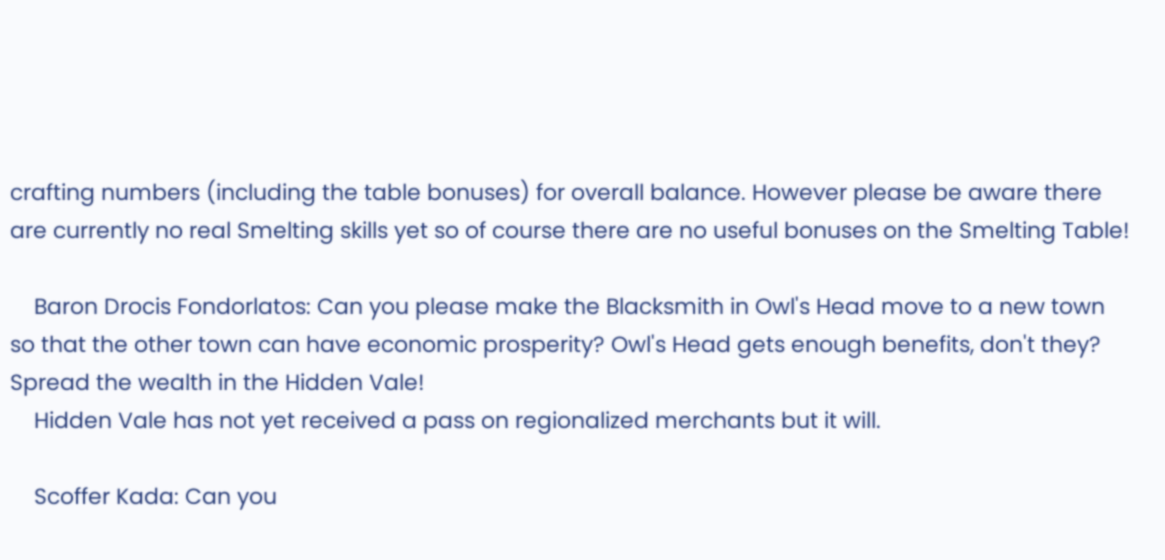crafting numbers (including the table bonuses) for overall balance. However please be aware there are currently no real Smelting skills yet so of course there are no useful bonuses on the Smelting Table!

    Baron Drocis Fondorlatos: Can you please make the Blacksmith in Owl's Head move to a new town so that the other town can have economic prosperity? Owl's Head gets enough benefits, don't they? Spread the wealth in the Hidden Vale!
    Hidden Vale has not yet received a pass on regionalized merchants but it will.

    Scoffer Kada: Can you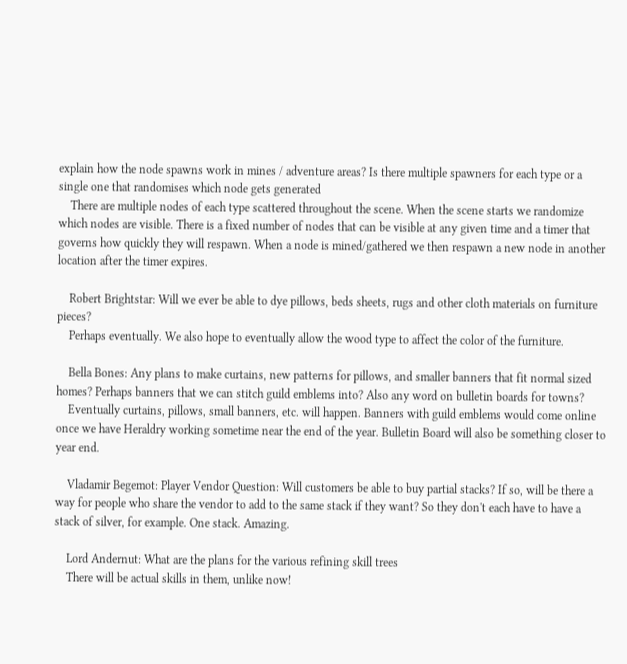explain how the node spawns work in mines / adventure areas? Is there multiple spawners for each type or a single one that randomises which node gets generated
    There are multiple nodes of each type scattered throughout the scene. When the scene starts we randomize which nodes are visible. There is a fixed number of nodes that can be visible at any given time and a timer that governs how quickly they will respawn. When a node is mined/gathered we then respawn a new node in another location after the timer expires.

    Robert Brightstar: Will we ever be able to dye pillows, beds sheets, rugs and other cloth materials on furniture pieces?
    Perhaps eventually. We also hope to eventually allow the wood type to affect the color of the furniture.

    Bella Bones: Any plans to make curtains, new patterns for pillows, and smaller banners that fit normal sized homes? Perhaps banners that we can stitch guild emblems into? Also any word on bulletin boards for towns?
    Eventually curtains, pillows, small banners, etc. will happen. Banners with guild emblems would come online once we have Heraldry working sometime near the end of the year. Bulletin Board will also be something closer to year end.

    Vladamir Begemot: Player Vendor Question: Will customers be able to buy partial stacks? If so, will be there a way for people who share the vendor to add to the same stack if they want? So they don't each have to have a stack of silver, for example. One stack. Amazing.

    Lord Andernut: What are the plans for the various refining skill trees
    There will be actual skills in them, unlike now!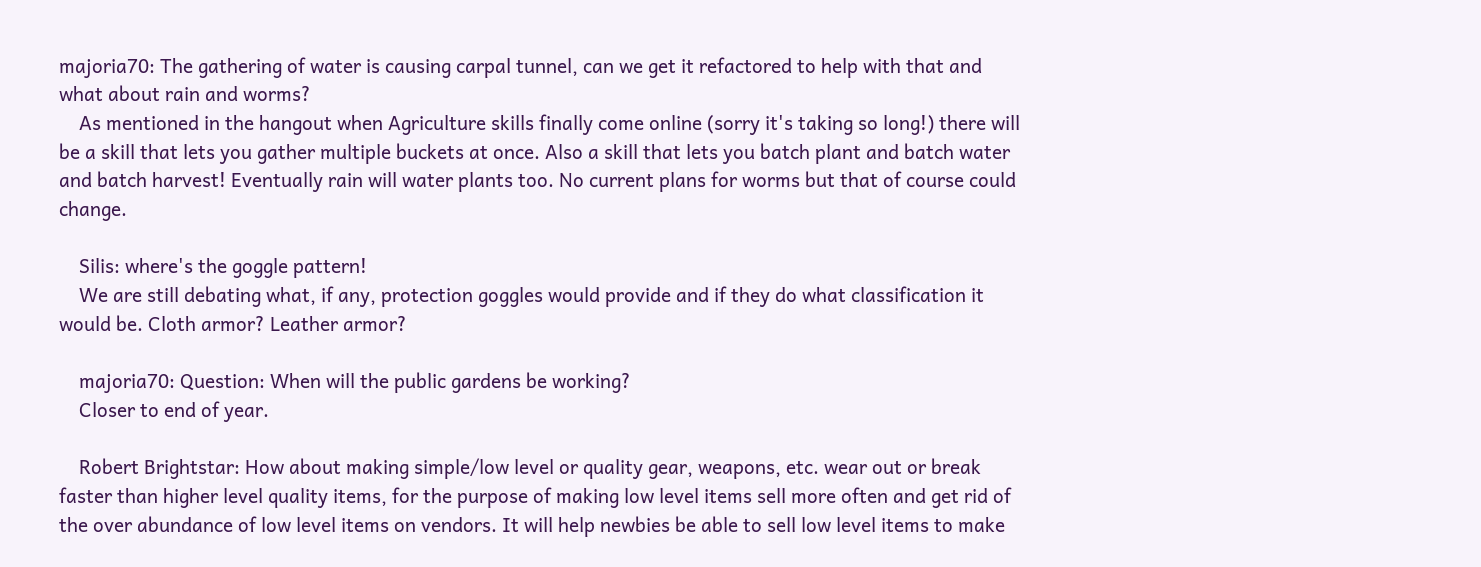majoria70: The gathering of water is causing carpal tunnel, can we get it refactored to help with that and what about rain and worms?
    As mentioned in the hangout when Agriculture skills finally come online (sorry it's taking so long!) there will be a skill that lets you gather multiple buckets at once. Also a skill that lets you batch plant and batch water and batch harvest! Eventually rain will water plants too. No current plans for worms but that of course could change.

    Silis: where's the goggle pattern!
    We are still debating what, if any, protection goggles would provide and if they do what classification it would be. Cloth armor? Leather armor?

    majoria70: Question: When will the public gardens be working?
    Closer to end of year.

    Robert Brightstar: How about making simple/low level or quality gear, weapons, etc. wear out or break faster than higher level quality items, for the purpose of making low level items sell more often and get rid of the over abundance of low level items on vendors. It will help newbies be able to sell low level items to make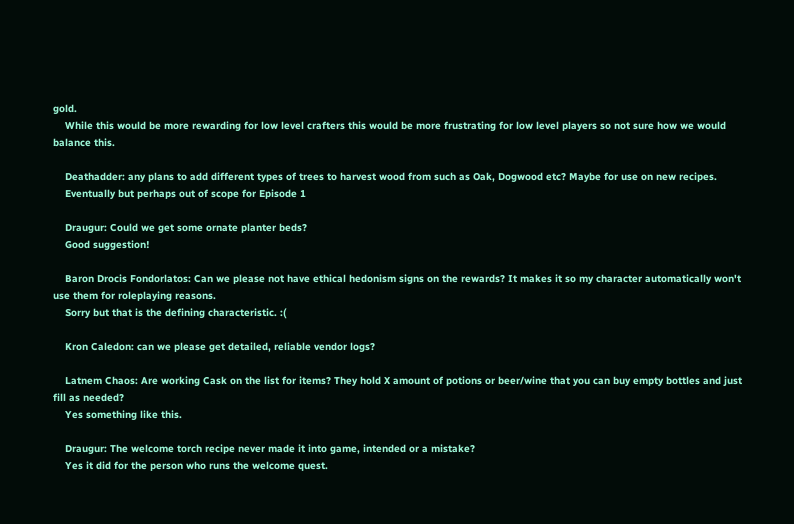gold.
    While this would be more rewarding for low level crafters this would be more frustrating for low level players so not sure how we would balance this.

    Deathadder: any plans to add different types of trees to harvest wood from such as Oak, Dogwood etc? Maybe for use on new recipes.
    Eventually but perhaps out of scope for Episode 1

    Draugur: Could we get some ornate planter beds?
    Good suggestion!

    Baron Drocis Fondorlatos: Can we please not have ethical hedonism signs on the rewards? It makes it so my character automatically won't use them for roleplaying reasons.
    Sorry but that is the defining characteristic. :(

    Kron Caledon: can we please get detailed, reliable vendor logs?

    Latnem Chaos: Are working Cask on the list for items? They hold X amount of potions or beer/wine that you can buy empty bottles and just fill as needed?
    Yes something like this.

    Draugur: The welcome torch recipe never made it into game, intended or a mistake?
    Yes it did for the person who runs the welcome quest.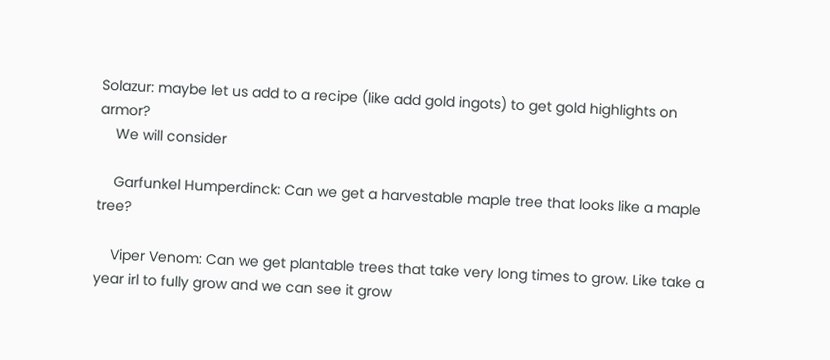Solazur: maybe let us add to a recipe (like add gold ingots) to get gold highlights on armor?
    We will consider

    Garfunkel Humperdinck: Can we get a harvestable maple tree that looks like a maple tree?

    Viper Venom: Can we get plantable trees that take very long times to grow. Like take a year irl to fully grow and we can see it grow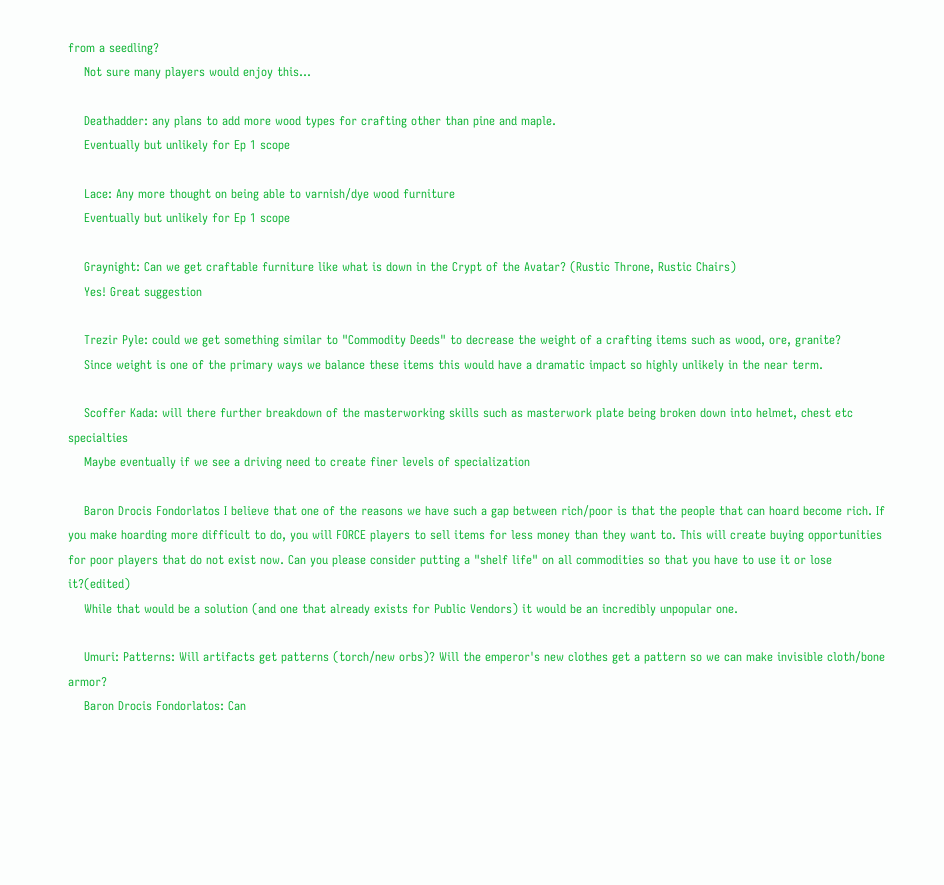from a seedling?
    Not sure many players would enjoy this...

    Deathadder: any plans to add more wood types for crafting other than pine and maple.
    Eventually but unlikely for Ep 1 scope

    Lace: Any more thought on being able to varnish/dye wood furniture
    Eventually but unlikely for Ep 1 scope

    Graynight: Can we get craftable furniture like what is down in the Crypt of the Avatar? (Rustic Throne, Rustic Chairs)
    Yes! Great suggestion

    Trezir Pyle: could we get something similar to "Commodity Deeds" to decrease the weight of a crafting items such as wood, ore, granite?
    Since weight is one of the primary ways we balance these items this would have a dramatic impact so highly unlikely in the near term.

    Scoffer Kada: will there further breakdown of the masterworking skills such as masterwork plate being broken down into helmet, chest etc specialties
    Maybe eventually if we see a driving need to create finer levels of specialization

    Baron Drocis Fondorlatos I believe that one of the reasons we have such a gap between rich/poor is that the people that can hoard become rich. If you make hoarding more difficult to do, you will FORCE players to sell items for less money than they want to. This will create buying opportunities for poor players that do not exist now. Can you please consider putting a "shelf life" on all commodities so that you have to use it or lose it?(edited)
    While that would be a solution (and one that already exists for Public Vendors) it would be an incredibly unpopular one.

    Umuri: Patterns: Will artifacts get patterns (torch/new orbs)? Will the emperor's new clothes get a pattern so we can make invisible cloth/bone armor?
    Baron Drocis Fondorlatos: Can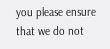you please ensure that we do not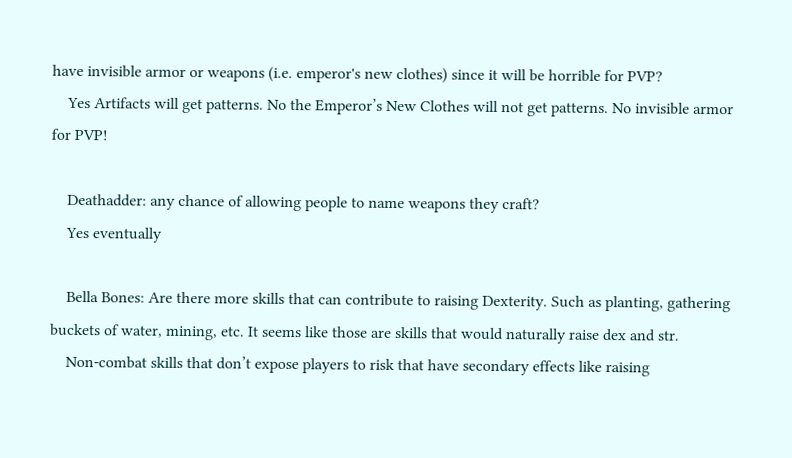have invisible armor or weapons (i.e. emperor's new clothes) since it will be horrible for PVP?
    Yes Artifacts will get patterns. No the Emperor’s New Clothes will not get patterns. No invisible armor for PVP!

    Deathadder: any chance of allowing people to name weapons they craft?
    Yes eventually

    Bella Bones: Are there more skills that can contribute to raising Dexterity. Such as planting, gathering buckets of water, mining, etc. It seems like those are skills that would naturally raise dex and str.
    Non-combat skills that don’t expose players to risk that have secondary effects like raising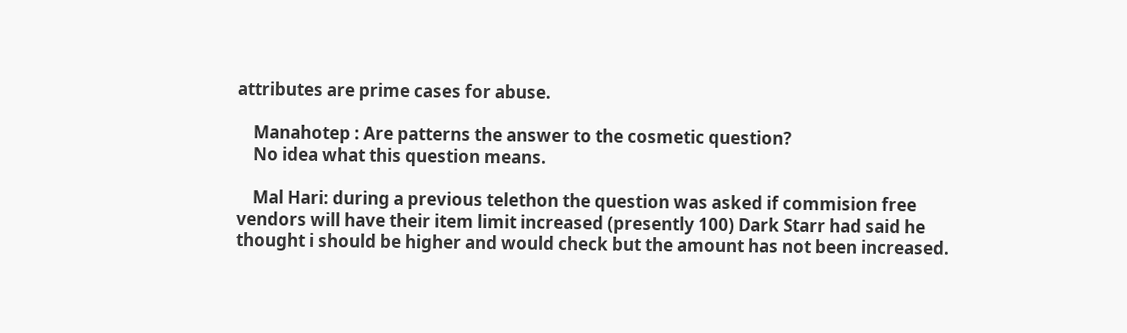attributes are prime cases for abuse.

    Manahotep : Are patterns the answer to the cosmetic question?
    No idea what this question means.

    Mal Hari: during a previous telethon the question was asked if commision free vendors will have their item limit increased (presently 100) Dark Starr had said he thought i should be higher and would check but the amount has not been increased.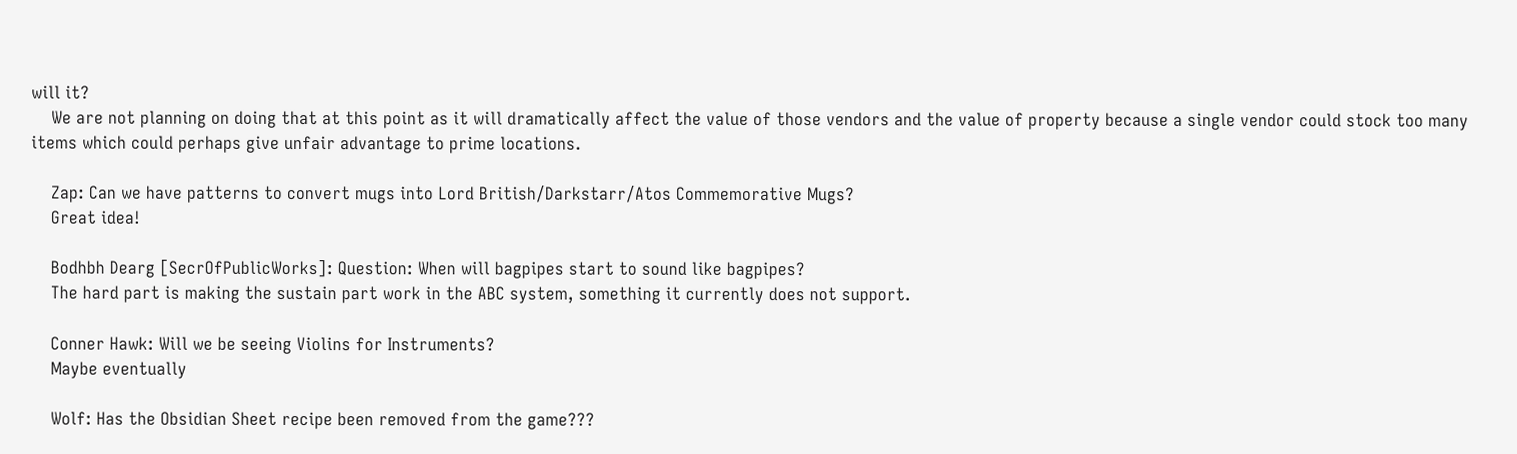will it?
    We are not planning on doing that at this point as it will dramatically affect the value of those vendors and the value of property because a single vendor could stock too many items which could perhaps give unfair advantage to prime locations.

    Zap: Can we have patterns to convert mugs into Lord British/Darkstarr/Atos Commemorative Mugs?
    Great idea!

    Bodhbh Dearg [SecrOfPublicWorks]: Question: When will bagpipes start to sound like bagpipes?
    The hard part is making the sustain part work in the ABC system, something it currently does not support.

    Conner Hawk: Will we be seeing Violins for Instruments?
    Maybe eventually

    Wolf: Has the Obsidian Sheet recipe been removed from the game???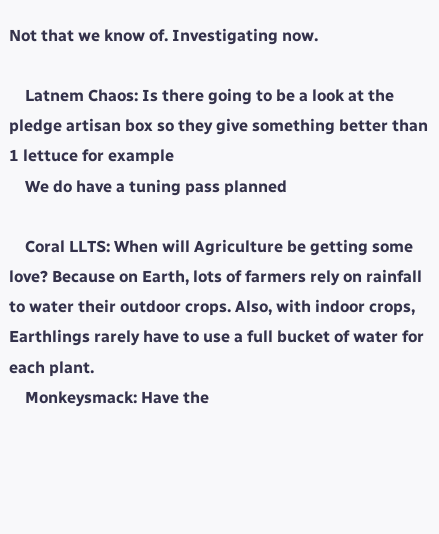Not that we know of. Investigating now.

    Latnem Chaos: Is there going to be a look at the pledge artisan box so they give something better than 1 lettuce for example
    We do have a tuning pass planned

    Coral LLTS: When will Agriculture be getting some love? Because on Earth, lots of farmers rely on rainfall to water their outdoor crops. Also, with indoor crops, Earthlings rarely have to use a full bucket of water for each plant.
    Monkeysmack: Have the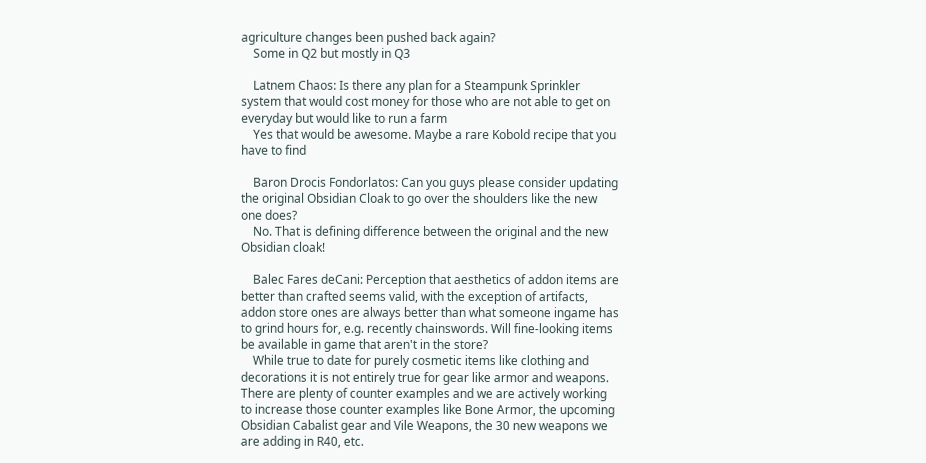agriculture changes been pushed back again?
    Some in Q2 but mostly in Q3

    Latnem Chaos: Is there any plan for a Steampunk Sprinkler system that would cost money for those who are not able to get on everyday but would like to run a farm
    Yes that would be awesome. Maybe a rare Kobold recipe that you have to find

    Baron Drocis Fondorlatos: Can you guys please consider updating the original Obsidian Cloak to go over the shoulders like the new one does?
    No. That is defining difference between the original and the new Obsidian cloak!

    Balec Fares deCani: Perception that aesthetics of addon items are better than crafted seems valid, with the exception of artifacts, addon store ones are always better than what someone ingame has to grind hours for, e.g. recently chainswords. Will fine-looking items be available in game that aren't in the store?
    While true to date for purely cosmetic items like clothing and decorations it is not entirely true for gear like armor and weapons. There are plenty of counter examples and we are actively working to increase those counter examples like Bone Armor, the upcoming Obsidian Cabalist gear and Vile Weapons, the 30 new weapons we are adding in R40, etc.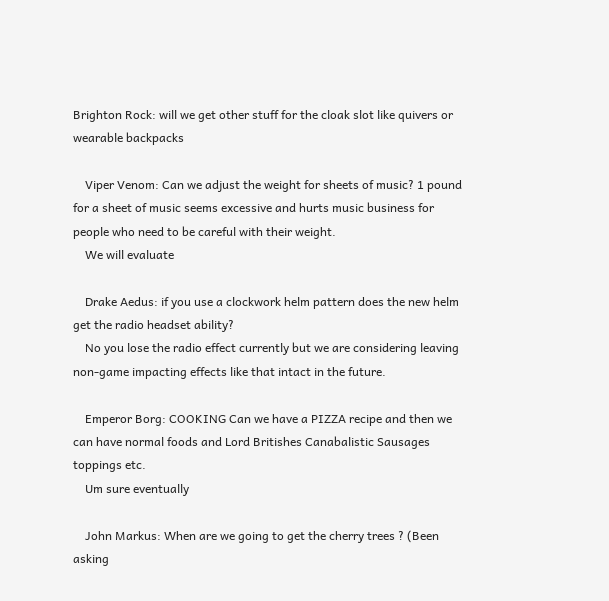Brighton Rock: will we get other stuff for the cloak slot like quivers or wearable backpacks

    Viper Venom: Can we adjust the weight for sheets of music? 1 pound for a sheet of music seems excessive and hurts music business for people who need to be careful with their weight.
    We will evaluate

    Drake Aedus: if you use a clockwork helm pattern does the new helm get the radio headset ability?
    No you lose the radio effect currently but we are considering leaving non-game impacting effects like that intact in the future.

    Emperor Borg: COOKING Can we have a PIZZA recipe and then we can have normal foods and Lord Britishes Canabalistic Sausages toppings etc.
    Um sure eventually

    John Markus: When are we going to get the cherry trees ? (Been asking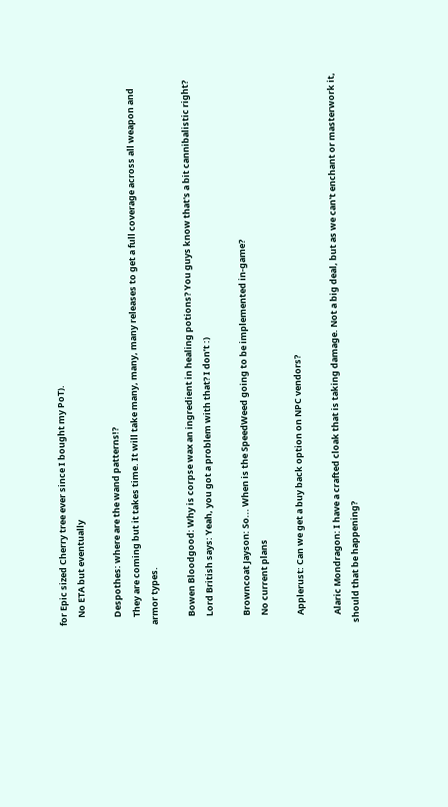for Epic sized Cherry tree ever since I bought my PoT).
    No ETA but eventually

    Despothes: where are the wand patterns!?
    They are coming but it takes time. It will take many, many, many releases to get a full coverage across all weapon and armor types.

    Bowen Bloodgood: Why is corpse wax an ingredient in healing potions? You guys know that's a bit cannibalistic right?
    Lord British says: Yeah, you got a problem with that? I don’t :)

    Browncoat Jayson: So... When is the SpeedWeed going to be implemented in-game?
    No current plans

    Applerust: Can we get a buy back option on NPC vendors?

    Alaric Mondragon: I have a crafted cloak that is taking damage. Not a big deal, but as we can't enchant or masterwork it, should that be happening?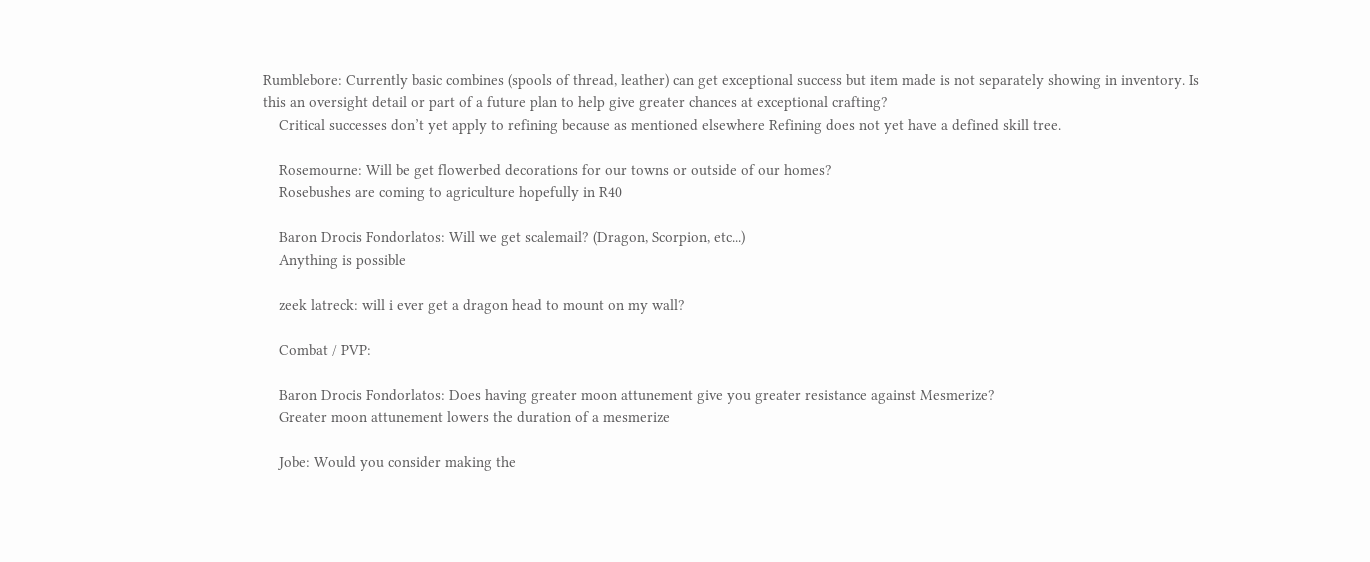Rumblebore: Currently basic combines (spools of thread, leather) can get exceptional success but item made is not separately showing in inventory. Is this an oversight detail or part of a future plan to help give greater chances at exceptional crafting?
    Critical successes don’t yet apply to refining because as mentioned elsewhere Refining does not yet have a defined skill tree.

    Rosemourne: Will be get flowerbed decorations for our towns or outside of our homes?
    Rosebushes are coming to agriculture hopefully in R40

    Baron Drocis Fondorlatos: Will we get scalemail? (Dragon, Scorpion, etc...)
    Anything is possible

    zeek latreck: will i ever get a dragon head to mount on my wall?

    Combat / PVP:

    Baron Drocis Fondorlatos: Does having greater moon attunement give you greater resistance against Mesmerize?
    Greater moon attunement lowers the duration of a mesmerize

    Jobe: Would you consider making the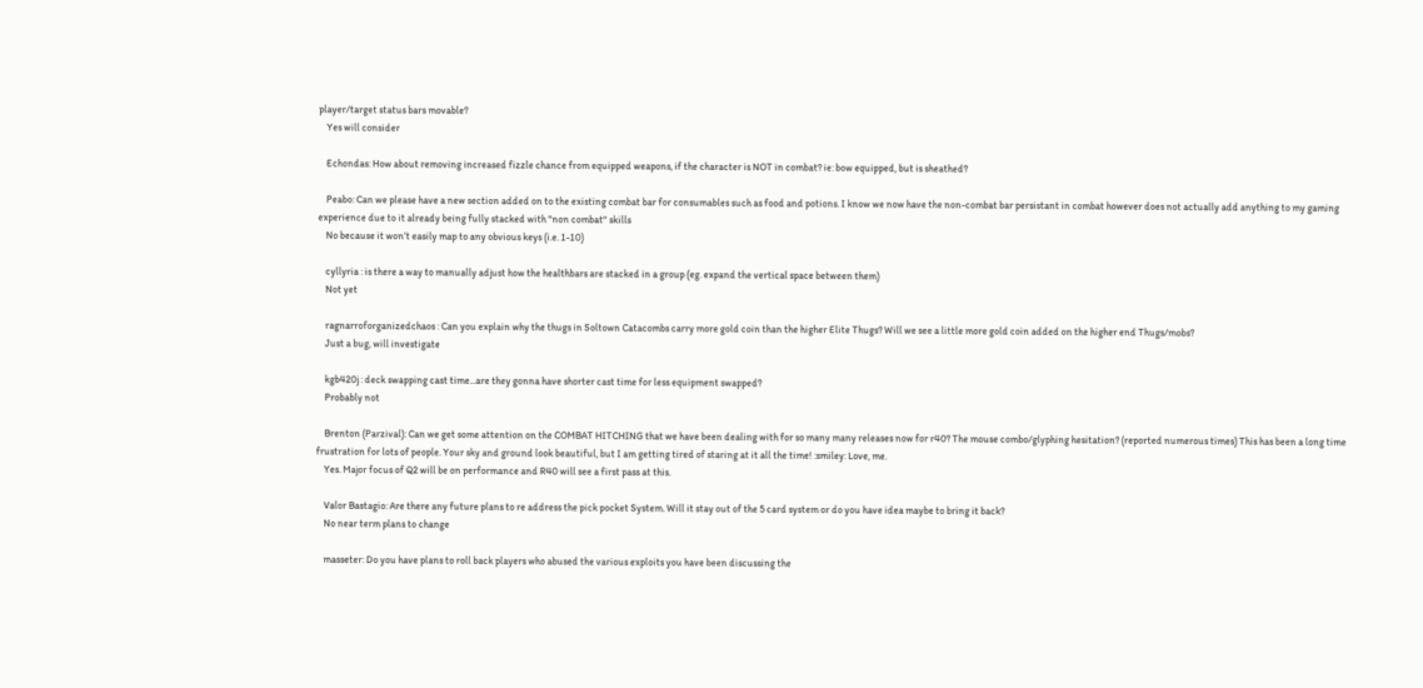player/target status bars movable?
    Yes will consider

    Echondas: How about removing increased fizzle chance from equipped weapons, if the character is NOT in combat? ie: bow equipped, but is sheathed?

    Peabo: Can we please have a new section added on to the existing combat bar for consumables such as food and potions. I know we now have the non-combat bar persistant in combat however does not actually add anything to my gaming experience due to it already being fully stacked with "non combat" skills
    No because it won’t easily map to any obvious keys (i.e. 1-10)

    cyllyria : is there a way to manually adjust how the healthbars are stacked in a group (eg. expand the vertical space between them)
    Not yet

    ragnarroforganizedchaos : Can you explain why the thugs in Soltown Catacombs carry more gold coin than the higher Elite Thugs? Will we see a little more gold coin added on the higher end Thugs/mobs?
    Just a bug, will investigate

    kgb420j : deck swapping cast time...are they gonna have shorter cast time for less equipment swapped?
    Probably not

    Brenton (Parzival): Can we get some attention on the COMBAT HITCHING that we have been dealing with for so many many releases now for r40? The mouse combo/glyphing hesitation? (reported numerous times) This has been a long time frustration for lots of people. Your sky and ground look beautiful, but I am getting tired of staring at it all the time! :smiley: Love, me.
    Yes. Major focus of Q2 will be on performance and R40 will see a first pass at this.

    Valor Bastagio: Are there any future plans to re address the pick pocket System. Will it stay out of the 5 card system or do you have idea maybe to bring it back?
    No near term plans to change

    masseter: Do you have plans to roll back players who abused the various exploits you have been discussing the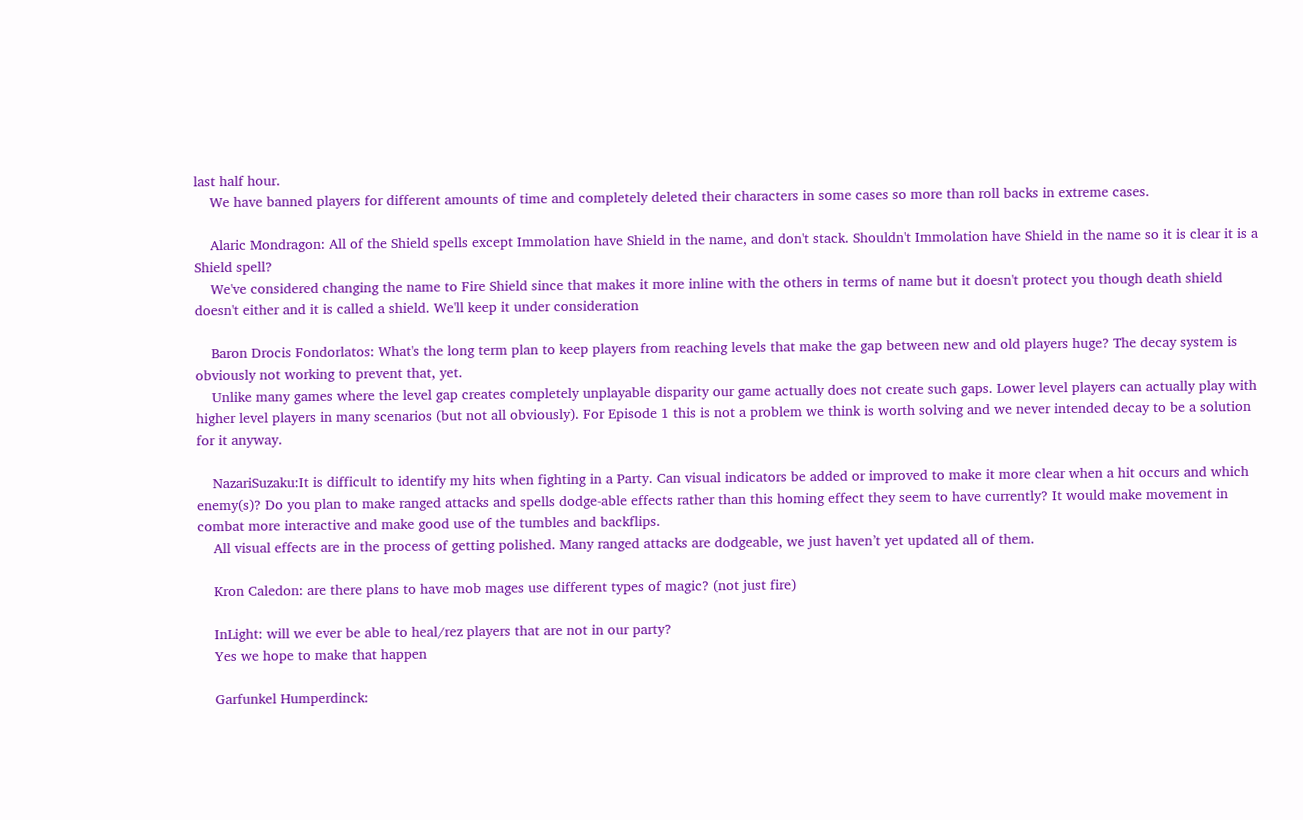last half hour.
    We have banned players for different amounts of time and completely deleted their characters in some cases so more than roll backs in extreme cases.

    Alaric Mondragon: All of the Shield spells except Immolation have Shield in the name, and don't stack. Shouldn't Immolation have Shield in the name so it is clear it is a Shield spell?
    We've considered changing the name to Fire Shield since that makes it more inline with the others in terms of name but it doesn't protect you though death shield doesn't either and it is called a shield. We'll keep it under consideration

    Baron Drocis Fondorlatos: What's the long term plan to keep players from reaching levels that make the gap between new and old players huge? The decay system is obviously not working to prevent that, yet.
    Unlike many games where the level gap creates completely unplayable disparity our game actually does not create such gaps. Lower level players can actually play with higher level players in many scenarios (but not all obviously). For Episode 1 this is not a problem we think is worth solving and we never intended decay to be a solution for it anyway.

    NazariSuzaku:It is difficult to identify my hits when fighting in a Party. Can visual indicators be added or improved to make it more clear when a hit occurs and which enemy(s)? Do you plan to make ranged attacks and spells dodge-able effects rather than this homing effect they seem to have currently? It would make movement in combat more interactive and make good use of the tumbles and backflips.
    All visual effects are in the process of getting polished. Many ranged attacks are dodgeable, we just haven’t yet updated all of them.

    Kron Caledon: are there plans to have mob mages use different types of magic? (not just fire)

    InLight: will we ever be able to heal/rez players that are not in our party?
    Yes we hope to make that happen

    Garfunkel Humperdinck: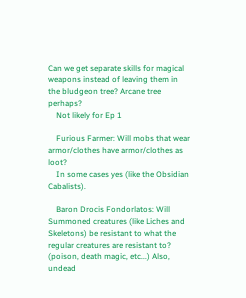Can we get separate skills for magical weapons instead of leaving them in the bludgeon tree? Arcane tree perhaps?
    Not likely for Ep 1

    Furious Farmer: Will mobs that wear armor/clothes have armor/clothes as loot?
    In some cases yes (like the Obsidian Cabalists).

    Baron Drocis Fondorlatos: Will Summoned creatures (like Liches and Skeletons) be resistant to what the regular creatures are resistant to? (poison, death magic, etc...) Also, undead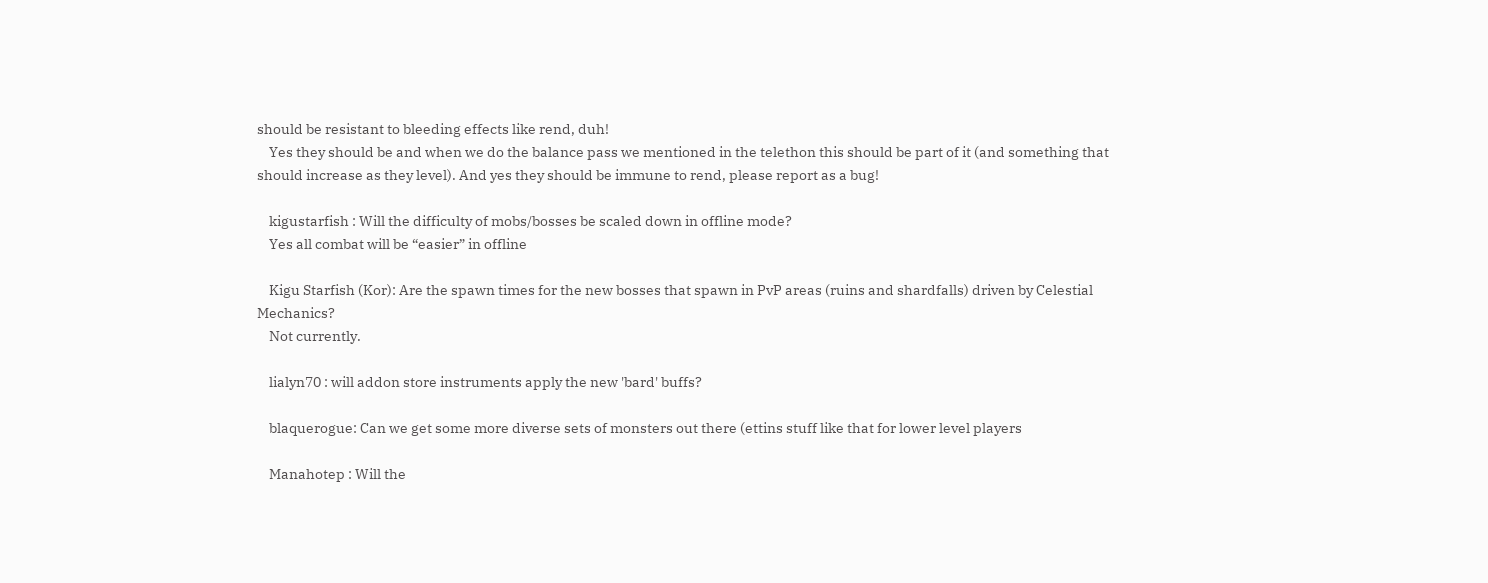should be resistant to bleeding effects like rend, duh!
    Yes they should be and when we do the balance pass we mentioned in the telethon this should be part of it (and something that should increase as they level). And yes they should be immune to rend, please report as a bug!

    kigustarfish : Will the difficulty of mobs/bosses be scaled down in offline mode?
    Yes all combat will be “easier” in offline

    Kigu Starfish (Kor): Are the spawn times for the new bosses that spawn in PvP areas (ruins and shardfalls) driven by Celestial Mechanics?
    Not currently.

    lialyn70 : will addon store instruments apply the new 'bard' buffs?

    blaquerogue: Can we get some more diverse sets of monsters out there (ettins stuff like that for lower level players

    Manahotep : Will the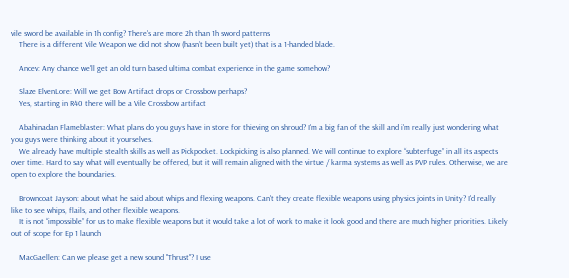vile sword be available in 1h config? There's are more 2h than 1h sword patterns
    There is a different Vile Weapon we did not show (hasn’t been built yet) that is a 1-handed blade.

    Ancev: Any chance we'll get an old turn based ultima combat experience in the game somehow?

    Slaze ElvenLore: Will we get Bow Artifact drops or Crossbow perhaps?
    Yes, starting in R40 there will be a Vile Crossbow artifact

    Abahinadan Flameblaster: What plans do you guys have in store for thieving on shroud? I'm a big fan of the skill and i'm really just wondering what you guys were thinking about it yourselves.
    We already have multiple stealth skills as well as Pickpocket. Lockpicking is also planned. We will continue to explore “subterfuge” in all its aspects over time. Hard to say what will eventually be offered, but it will remain aligned with the virtue / karma systems as well as PVP rules. Otherwise, we are open to explore the boundaries.

    Browncoat Jayson: about what he said about whips and flexing weapons. Can't they create flexible weapons using physics joints in Unity? I'd really like to see whips, flails, and other flexible weapons.
    It is not “impossible” for us to make flexible weapons but it would take a lot of work to make it look good and there are much higher priorities. Likely out of scope for Ep 1 launch

    MacGaellen: Can we please get a new sound "Thrust"? I use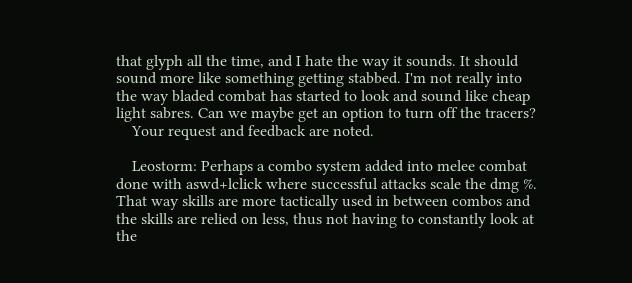that glyph all the time, and I hate the way it sounds. It should sound more like something getting stabbed. I'm not really into the way bladed combat has started to look and sound like cheap light sabres. Can we maybe get an option to turn off the tracers?
    Your request and feedback are noted.

    Leostorm: Perhaps a combo system added into melee combat done with aswd+lclick where successful attacks scale the dmg %. That way skills are more tactically used in between combos and the skills are relied on less, thus not having to constantly look at the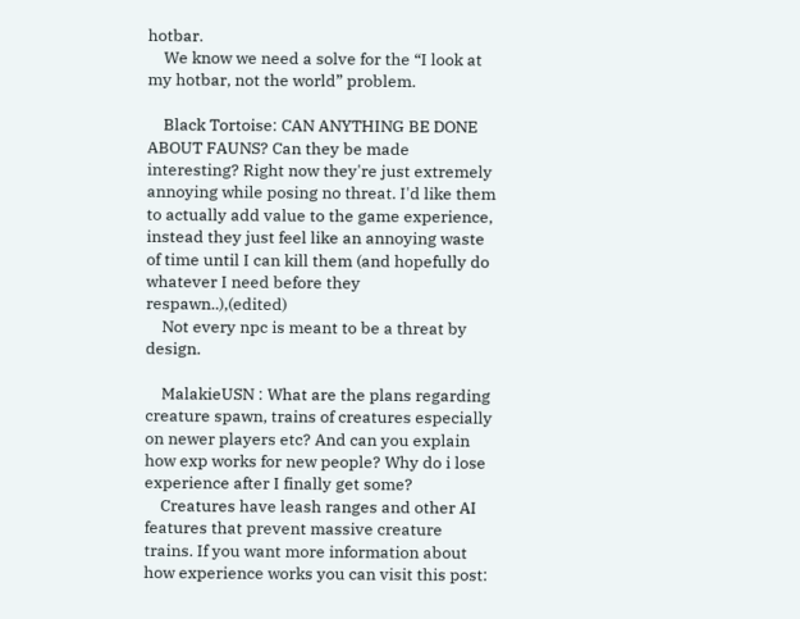hotbar.
    We know we need a solve for the “I look at my hotbar, not the world” problem.

    Black Tortoise: CAN ANYTHING BE DONE ABOUT FAUNS? Can they be made interesting? Right now they're just extremely annoying while posing no threat. I'd like them to actually add value to the game experience, instead they just feel like an annoying waste of time until I can kill them (and hopefully do whatever I need before they respawn..),(edited)
    Not every npc is meant to be a threat by design.

    MalakieUSN : What are the plans regarding creature spawn, trains of creatures especially on newer players etc? And can you explain how exp works for new people? Why do i lose experience after I finally get some?
    Creatures have leash ranges and other AI features that prevent massive creature trains. If you want more information about how experience works you can visit this post: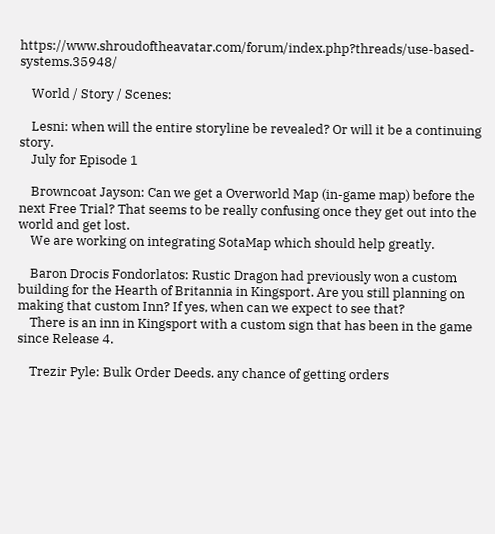https://www.shroudoftheavatar.com/forum/index.php?threads/use-based-systems.35948/

    World / Story / Scenes:

    Lesni: when will the entire storyline be revealed? Or will it be a continuing story.
    July for Episode 1

    Browncoat Jayson: Can we get a Overworld Map (in-game map) before the next Free Trial? That seems to be really confusing once they get out into the world and get lost.
    We are working on integrating SotaMap which should help greatly.

    Baron Drocis Fondorlatos: Rustic Dragon had previously won a custom building for the Hearth of Britannia in Kingsport. Are you still planning on making that custom Inn? If yes, when can we expect to see that?
    There is an inn in Kingsport with a custom sign that has been in the game since Release 4.

    Trezir Pyle: Bulk Order Deeds. any chance of getting orders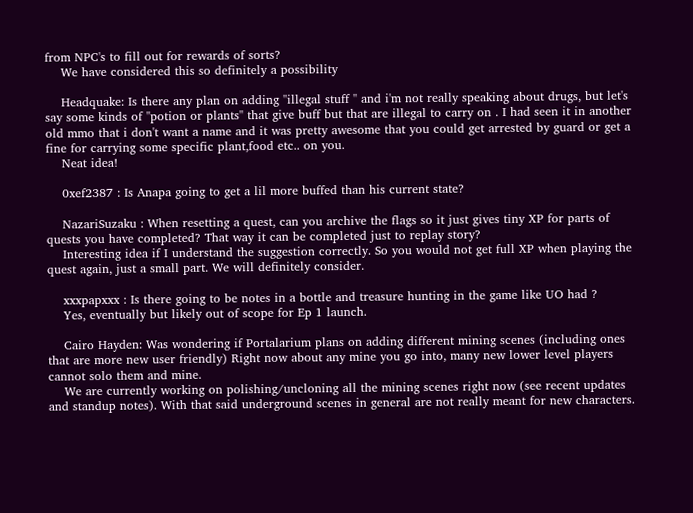from NPC's to fill out for rewards of sorts?
    We have considered this so definitely a possibility

    Headquake: Is there any plan on adding ''illegal stuff '' and i'm not really speaking about drugs, but let's say some kinds of ''potion or plants'' that give buff but that are illegal to carry on . I had seen it in another old mmo that i don't want a name and it was pretty awesome that you could get arrested by guard or get a fine for carrying some specific plant,food etc.. on you.
    Neat idea!

    0xef2387 : Is Anapa going to get a lil more buffed than his current state?

    NazariSuzaku : When resetting a quest, can you archive the flags so it just gives tiny XP for parts of quests you have completed? That way it can be completed just to replay story?
    Interesting idea if I understand the suggestion correctly. So you would not get full XP when playing the quest again, just a small part. We will definitely consider.

    xxxpapxxx : Is there going to be notes in a bottle and treasure hunting in the game like UO had ?
    Yes, eventually but likely out of scope for Ep 1 launch.

    Cairo Hayden: Was wondering if Portalarium plans on adding different mining scenes (including ones that are more new user friendly) Right now about any mine you go into, many new lower level players cannot solo them and mine.
    We are currently working on polishing/uncloning all the mining scenes right now (see recent updates and standup notes). With that said underground scenes in general are not really meant for new characters.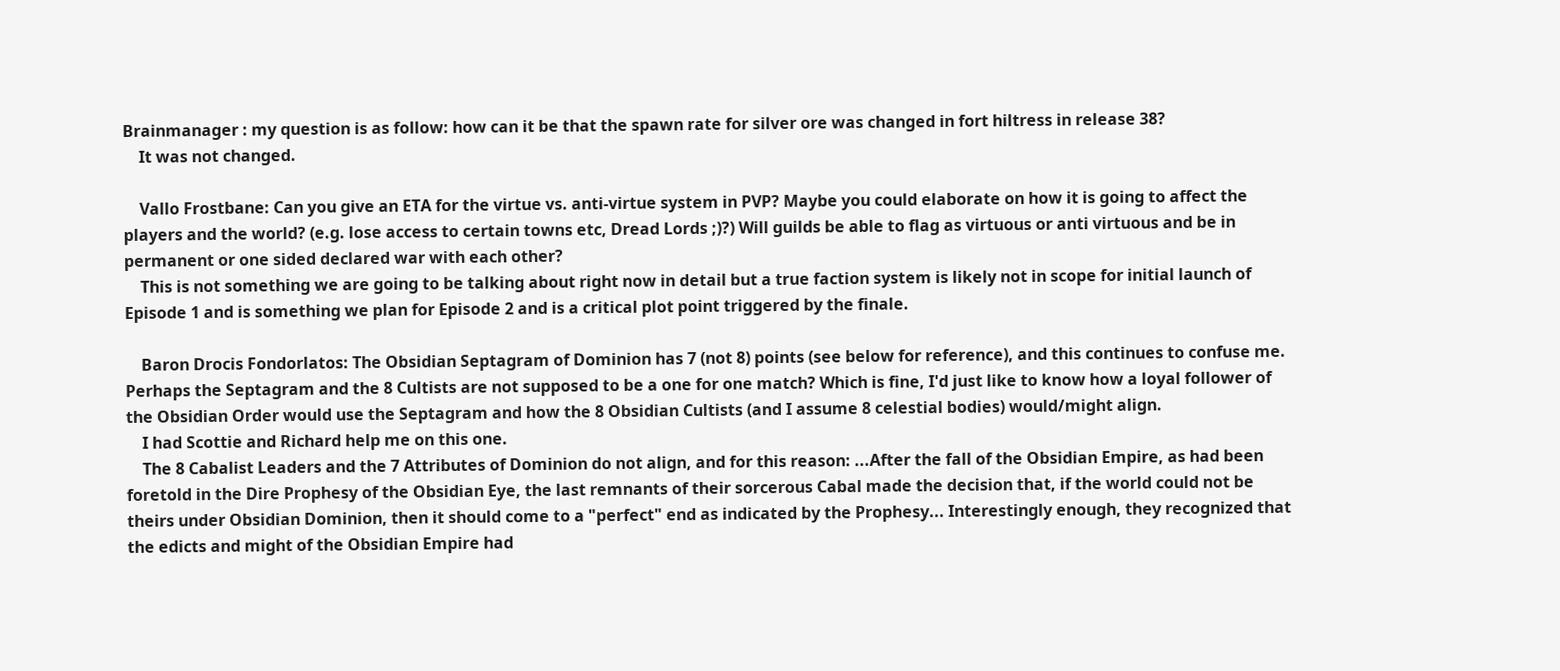Brainmanager : my question is as follow: how can it be that the spawn rate for silver ore was changed in fort hiltress in release 38?
    It was not changed.

    Vallo Frostbane: Can you give an ETA for the virtue vs. anti-virtue system in PVP? Maybe you could elaborate on how it is going to affect the players and the world? (e.g. lose access to certain towns etc, Dread Lords ;)?) Will guilds be able to flag as virtuous or anti virtuous and be in permanent or one sided declared war with each other?
    This is not something we are going to be talking about right now in detail but a true faction system is likely not in scope for initial launch of Episode 1 and is something we plan for Episode 2 and is a critical plot point triggered by the finale.

    Baron Drocis Fondorlatos: The Obsidian Septagram of Dominion has 7 (not 8) points (see below for reference), and this continues to confuse me. Perhaps the Septagram and the 8 Cultists are not supposed to be a one for one match? Which is fine, I'd just like to know how a loyal follower of the Obsidian Order would use the Septagram and how the 8 Obsidian Cultists (and I assume 8 celestial bodies) would/might align.
    I had Scottie and Richard help me on this one.
    The 8 Cabalist Leaders and the 7 Attributes of Dominion do not align, and for this reason: ...After the fall of the Obsidian Empire, as had been foretold in the Dire Prophesy of the Obsidian Eye, the last remnants of their sorcerous Cabal made the decision that, if the world could not be theirs under Obsidian Dominion, then it should come to a "perfect" end as indicated by the Prophesy... Interestingly enough, they recognized that the edicts and might of the Obsidian Empire had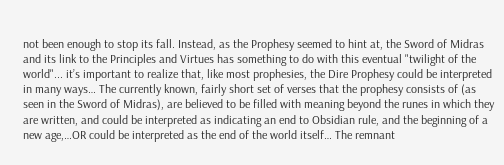not been enough to stop its fall. Instead, as the Prophesy seemed to hint at, the Sword of Midras and its link to the Principles and Virtues has something to do with this eventual "twilight of the world"... it’s important to realize that, like most prophesies, the Dire Prophesy could be interpreted in many ways… The currently known, fairly short set of verses that the prophesy consists of (as seen in the Sword of Midras), are believed to be filled with meaning beyond the runes in which they are written, and could be interpreted as indicating an end to Obsidian rule, and the beginning of a new age,…OR could be interpreted as the end of the world itself… The remnant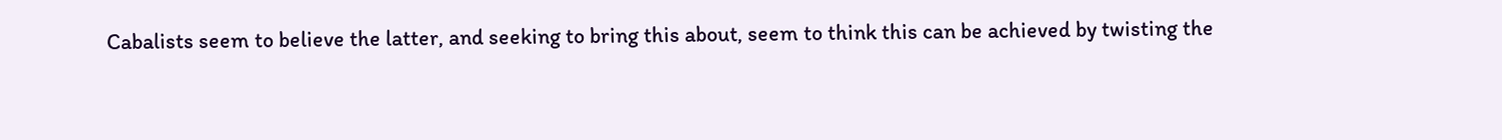Cabalists seem to believe the latter, and seeking to bring this about, seem to think this can be achieved by twisting the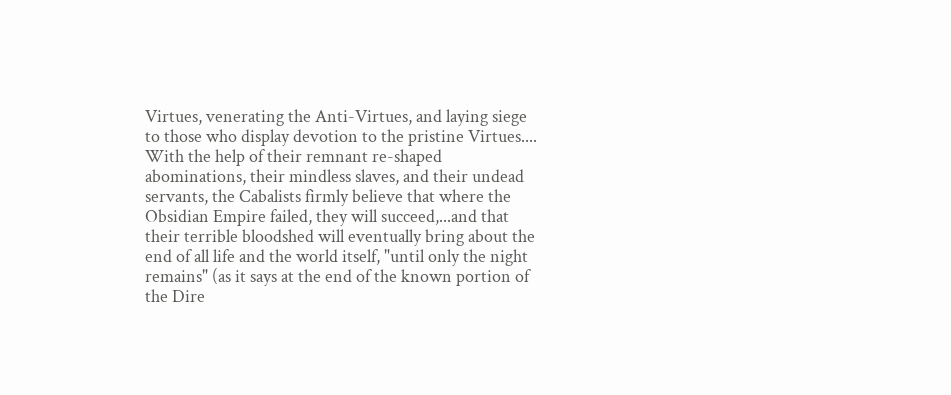Virtues, venerating the Anti-Virtues, and laying siege to those who display devotion to the pristine Virtues.... With the help of their remnant re-shaped abominations, their mindless slaves, and their undead servants, the Cabalists firmly believe that where the Obsidian Empire failed, they will succeed,...and that their terrible bloodshed will eventually bring about the end of all life and the world itself, "until only the night remains" (as it says at the end of the known portion of the Dire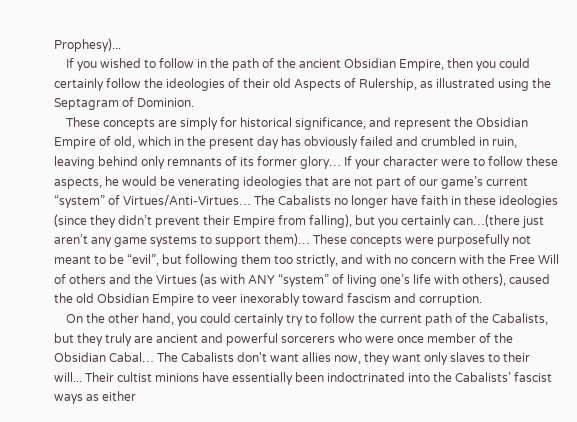Prophesy)...
    If you wished to follow in the path of the ancient Obsidian Empire, then you could certainly follow the ideologies of their old Aspects of Rulership, as illustrated using the Septagram of Dominion.
    These concepts are simply for historical significance, and represent the Obsidian Empire of old, which in the present day has obviously failed and crumbled in ruin, leaving behind only remnants of its former glory… If your character were to follow these aspects, he would be venerating ideologies that are not part of our game’s current “system” of Virtues/Anti-Virtues… The Cabalists no longer have faith in these ideologies (since they didn’t prevent their Empire from falling), but you certainly can…(there just aren’t any game systems to support them)… These concepts were purposefully not meant to be “evil”, but following them too strictly, and with no concern with the Free Will of others and the Virtues (as with ANY “system” of living one’s life with others), caused the old Obsidian Empire to veer inexorably toward fascism and corruption.
    On the other hand, you could certainly try to follow the current path of the Cabalists, but they truly are ancient and powerful sorcerers who were once member of the Obsidian Cabal… The Cabalists don't want allies now, they want only slaves to their will... Their cultist minions have essentially been indoctrinated into the Cabalists’ fascist ways as either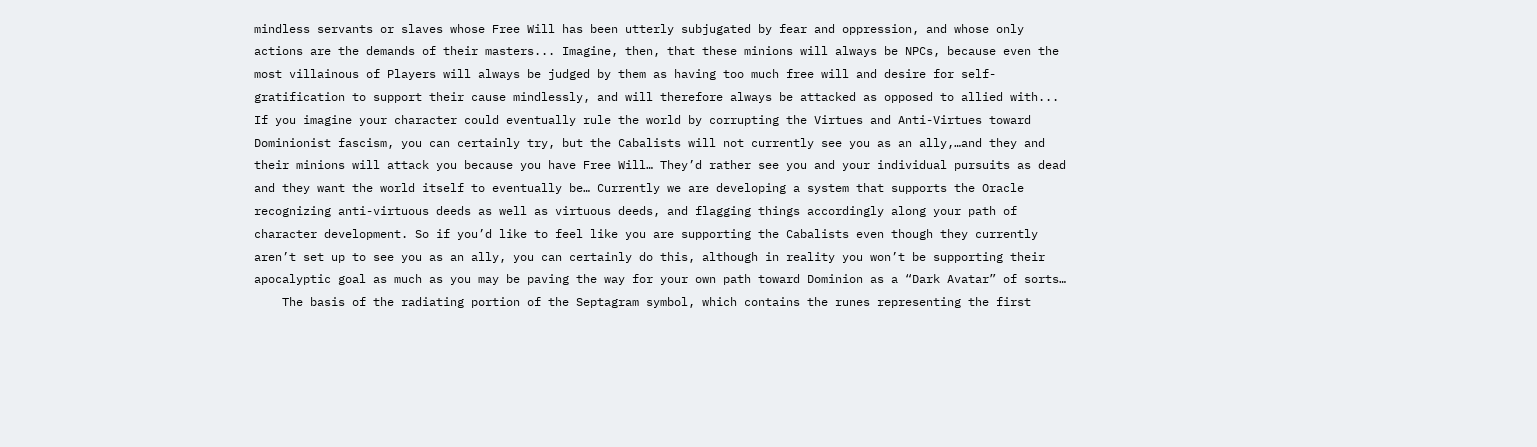mindless servants or slaves whose Free Will has been utterly subjugated by fear and oppression, and whose only actions are the demands of their masters... Imagine, then, that these minions will always be NPCs, because even the most villainous of Players will always be judged by them as having too much free will and desire for self-gratification to support their cause mindlessly, and will therefore always be attacked as opposed to allied with... If you imagine your character could eventually rule the world by corrupting the Virtues and Anti-Virtues toward Dominionist fascism, you can certainly try, but the Cabalists will not currently see you as an ally,…and they and their minions will attack you because you have Free Will… They’d rather see you and your individual pursuits as dead and they want the world itself to eventually be… Currently we are developing a system that supports the Oracle recognizing anti-virtuous deeds as well as virtuous deeds, and flagging things accordingly along your path of character development. So if you’d like to feel like you are supporting the Cabalists even though they currently aren’t set up to see you as an ally, you can certainly do this, although in reality you won’t be supporting their apocalyptic goal as much as you may be paving the way for your own path toward Dominion as a “Dark Avatar” of sorts…
    The basis of the radiating portion of the Septagram symbol, which contains the runes representing the first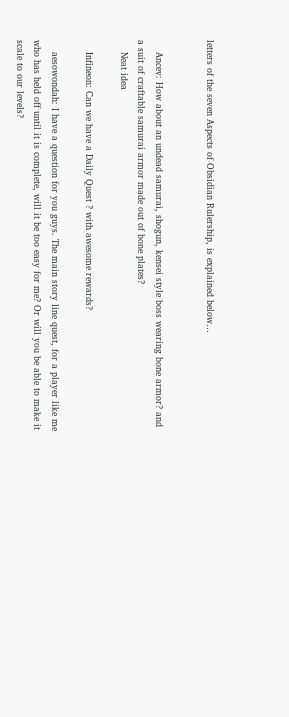letters of the seven Aspects of Obsidian Rulership, is explained below…


    Ancev: How about an undead samurai, shogun, kensei style boss wearing bone armor? and a suit of craftable samurai armor made out of bone plates?
    Neat idea

    Infineon: Can we have a Daily Quest ? with awesome rewards?

    aesowondah: I have a question for you guys. The main story line quest, for a player like me who has held off until it is complete, will it be too easy for me? Or will you be able to make it scale to our levels?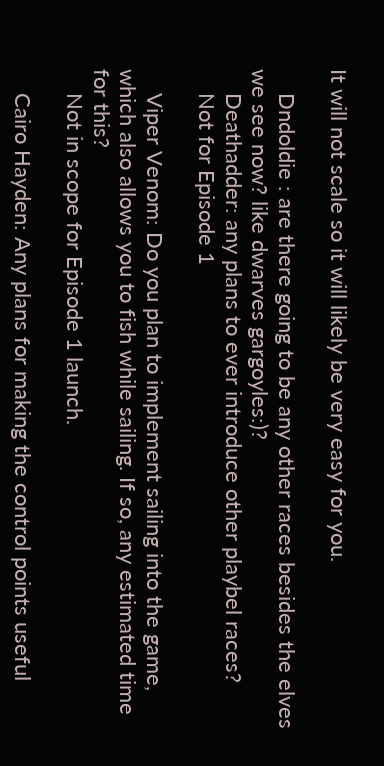It will not scale so it will likely be very easy for you.

    Dndoldie : are there going to be any other races besides the elves we see now? like dwarves gargoyles:)?
    Deathadder: any plans to ever introduce other playbel races?
    Not for Episode 1

    Viper Venom: Do you plan to implement sailing into the game, which also allows you to fish while sailing. If so, any estimated time for this?
    Not in scope for Episode 1 launch.

    Cairo Hayden: Any plans for making the control points useful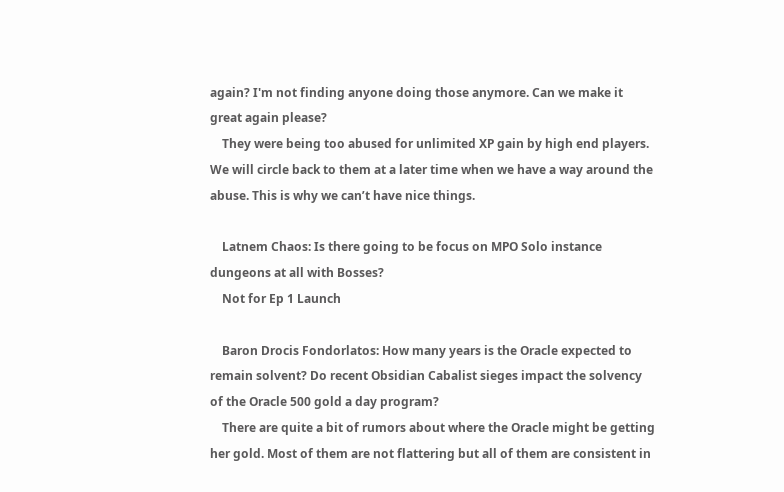again? I'm not finding anyone doing those anymore. Can we make it great again please?
    They were being too abused for unlimited XP gain by high end players. We will circle back to them at a later time when we have a way around the abuse. This is why we can’t have nice things.

    Latnem Chaos: Is there going to be focus on MPO Solo instance dungeons at all with Bosses?
    Not for Ep 1 Launch

    Baron Drocis Fondorlatos: How many years is the Oracle expected to remain solvent? Do recent Obsidian Cabalist sieges impact the solvency of the Oracle 500 gold a day program?
    There are quite a bit of rumors about where the Oracle might be getting her gold. Most of them are not flattering but all of them are consistent in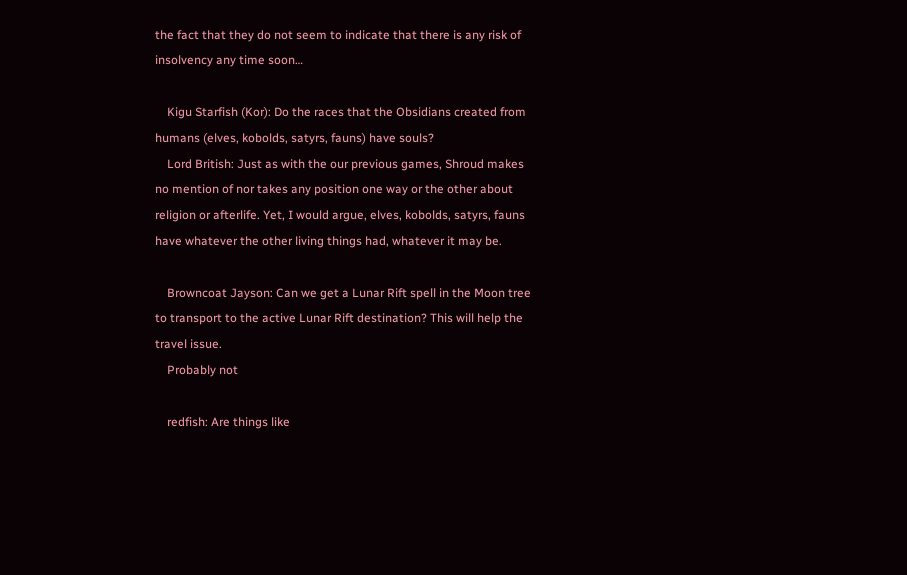the fact that they do not seem to indicate that there is any risk of insolvency any time soon…

    Kigu Starfish (Kor): Do the races that the Obsidians created from humans (elves, kobolds, satyrs, fauns) have souls?
    Lord British: Just as with the our previous games, Shroud makes no mention of nor takes any position one way or the other about religion or afterlife. Yet, I would argue, elves, kobolds, satyrs, fauns have whatever the other living things had, whatever it may be.

    Browncoat Jayson: Can we get a Lunar Rift spell in the Moon tree to transport to the active Lunar Rift destination? This will help the travel issue.
    Probably not

    redfish: Are things like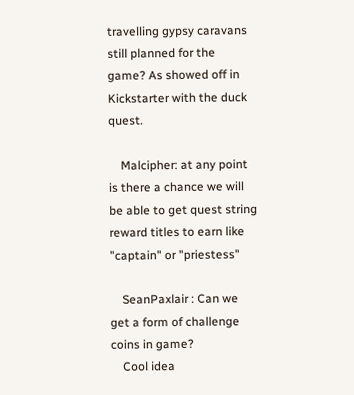travelling gypsy caravans still planned for the game? As showed off in Kickstarter with the duck quest.

    Malcipher: at any point is there a chance we will be able to get quest string reward titles to earn like "captain" or "priestess"

    SeanPaxlair : Can we get a form of challenge coins in game?
    Cool idea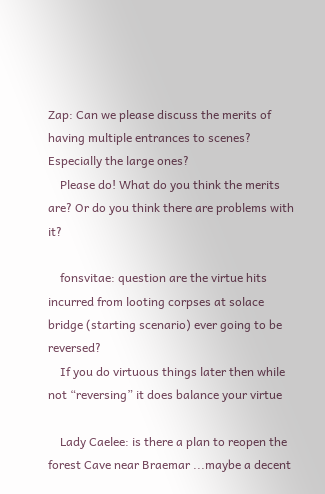Zap: Can we please discuss the merits of having multiple entrances to scenes? Especially the large ones?
    Please do! What do you think the merits are? Or do you think there are problems with it?

    fonsvitae: question are the virtue hits incurred from looting corpses at solace bridge (starting scenario) ever going to be reversed?
    If you do virtuous things later then while not “reversing” it does balance your virtue

    Lady Caelee: is there a plan to reopen the forest Cave near Braemar ...maybe a decent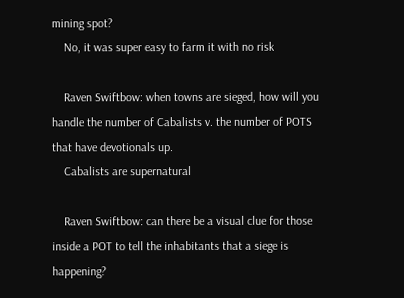mining spot?
    No, it was super easy to farm it with no risk

    Raven Swiftbow: when towns are sieged, how will you handle the number of Cabalists v. the number of POTS that have devotionals up.
    Cabalists are supernatural

    Raven Swiftbow: can there be a visual clue for those inside a POT to tell the inhabitants that a siege is happening?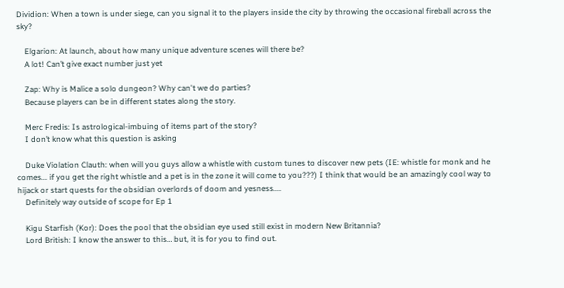Dividion: When a town is under siege, can you signal it to the players inside the city by throwing the occasional fireball across the sky?

    Elgarion: At launch, about how many unique adventure scenes will there be?
    A lot! Can’t give exact number just yet

    Zap: Why is Malice a solo dungeon? Why can't we do parties?
    Because players can be in different states along the story.

    Merc Fredis: Is astrological-imbuing of items part of the story?
    I don’t know what this question is asking

    Duke Violation Clauth: when will you guys allow a whistle with custom tunes to discover new pets (IE: whistle for monk and he comes... if you get the right whistle and a pet is in the zone it will come to you???) I think that would be an amazingly cool way to hijack or start quests for the obsidian overlords of doom and yesness....
    Definitely way outside of scope for Ep 1

    Kigu Starfish (Kor): Does the pool that the obsidian eye used still exist in modern New Britannia?
    Lord British: I know the answer to this… but, it is for you to find out.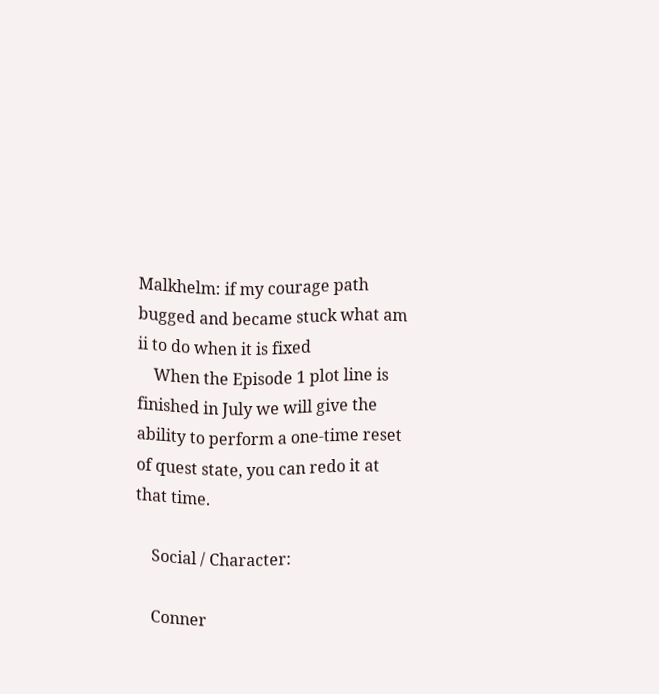Malkhelm: if my courage path bugged and became stuck what am ii to do when it is fixed
    When the Episode 1 plot line is finished in July we will give the ability to perform a one-time reset of quest state, you can redo it at that time.

    Social / Character:

    Conner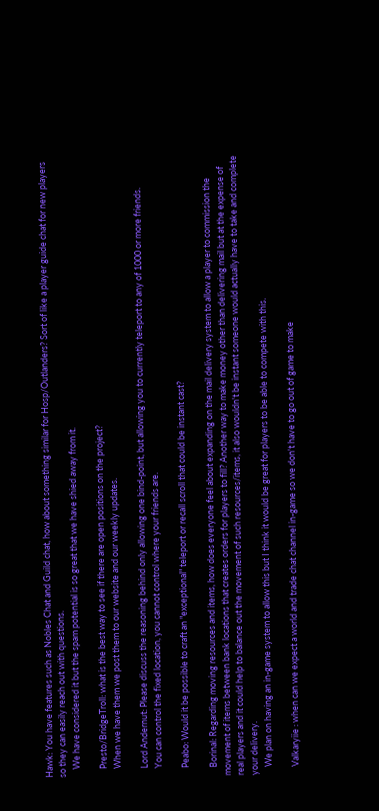Hawk: You have features such as Nobles Chat and Guild chat, how about something similar for Hosp/Outlanders? Sort of like a player guide chat for new players so they can easily reach out with questions.
    We have considered it but the spam potential is so great that we have shied away from it.

    Presto/BridgeTroll: what is the best way to see if there are open positions on the project?
    When we have them we post them to our website and our weekly updates.

    Lord Andernut: Please discuss the reasoning behind only allowing one bind-point, but allowing you to currently teleport to any of 1000 or more friends.
    You can control the fixed location, you cannot control where your friends are.

    Peabo: Would it be possible to craft an "exceptional" teleport or recall scroll that could be instant cast?

    Borinal: Regarding moving resources and items, how does everyone feel about expanding on the mail delivery system to allow a player to commission the movement of items between bank locations that creates orders for players to fill? Another way to make money other than delivering mail but at the expense of real players and it could help to balance out the movement of such resources/items, it also wouldn't be instant someone would actually have to take and complete your delivery.
    We plan on having an in-game system to allow this but I think it would be great for players to be able to compete with this.

    Valkaryiie : when can we expect a world and trade chat channel in-game so we don't have to go out of game to make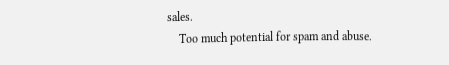sales.
    Too much potential for spam and abuse.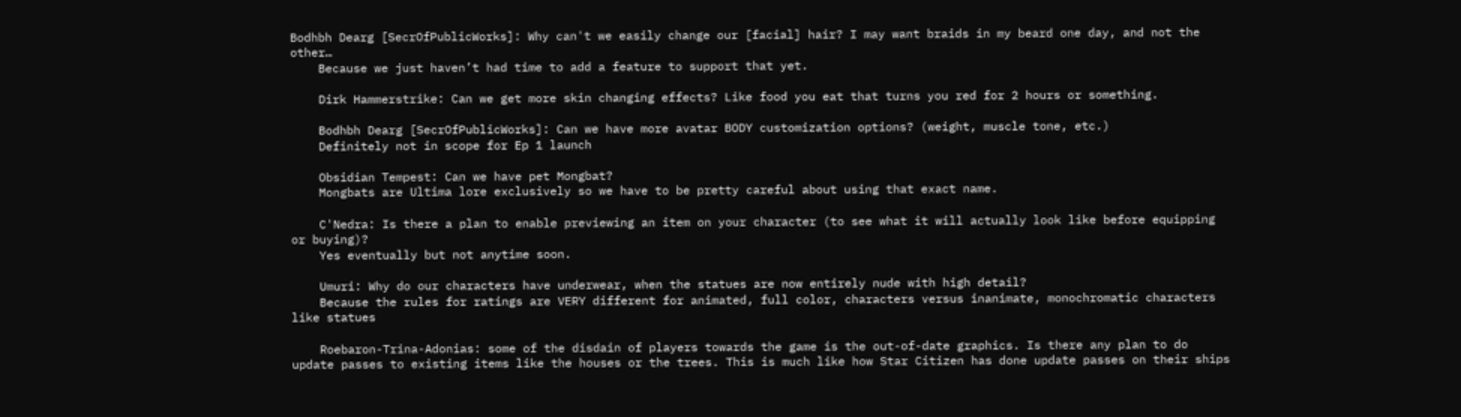Bodhbh Dearg [SecrOfPublicWorks]: Why can't we easily change our [facial] hair? I may want braids in my beard one day, and not the other…
    Because we just haven’t had time to add a feature to support that yet.

    Dirk Hammerstrike: Can we get more skin changing effects? Like food you eat that turns you red for 2 hours or something.

    Bodhbh Dearg [SecrOfPublicWorks]: Can we have more avatar BODY customization options? (weight, muscle tone, etc.)
    Definitely not in scope for Ep 1 launch

    Obsidian Tempest: Can we have pet Mongbat?
    Mongbats are Ultima lore exclusively so we have to be pretty careful about using that exact name.

    C'Nedra: Is there a plan to enable previewing an item on your character (to see what it will actually look like before equipping or buying)?
    Yes eventually but not anytime soon.

    Umuri: Why do our characters have underwear, when the statues are now entirely nude with high detail?
    Because the rules for ratings are VERY different for animated, full color, characters versus inanimate, monochromatic characters like statues

    Roebaron-Trina-Adonias: some of the disdain of players towards the game is the out-of-date graphics. Is there any plan to do update passes to existing items like the houses or the trees. This is much like how Star Citizen has done update passes on their ships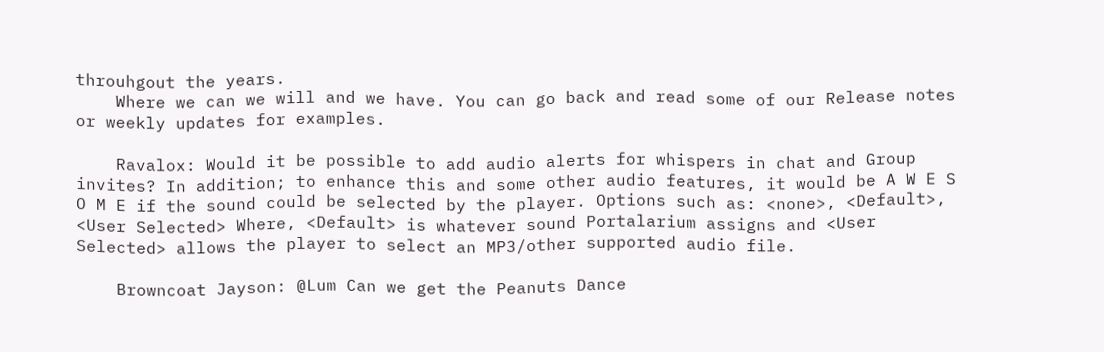throuhgout the years.
    Where we can we will and we have. You can go back and read some of our Release notes or weekly updates for examples.

    Ravalox: Would it be possible to add audio alerts for whispers in chat and Group invites? In addition; to enhance this and some other audio features, it would be A W E S O M E if the sound could be selected by the player. Options such as: <none>, <Default>, <User Selected> Where, <Default> is whatever sound Portalarium assigns and <User Selected> allows the player to select an MP3/other supported audio file.

    Browncoat Jayson: @Lum Can we get the Peanuts Dance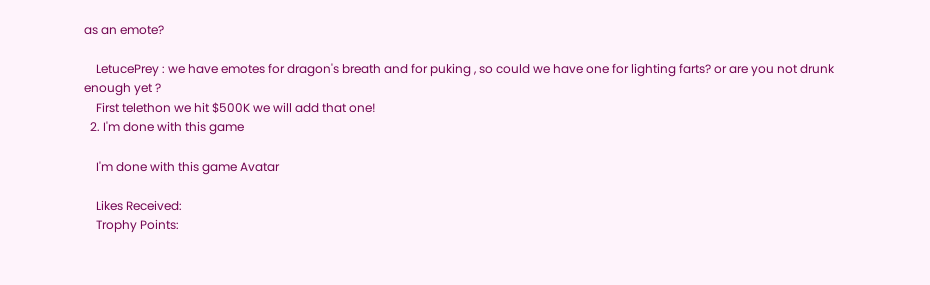as an emote?

    LetucePrey : we have emotes for dragon's breath and for puking , so could we have one for lighting farts? or are you not drunk enough yet ?
    First telethon we hit $500K we will add that one!
  2. I'm done with this game

    I'm done with this game Avatar

    Likes Received:
    Trophy Points: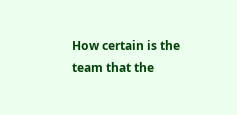How certain is the team that the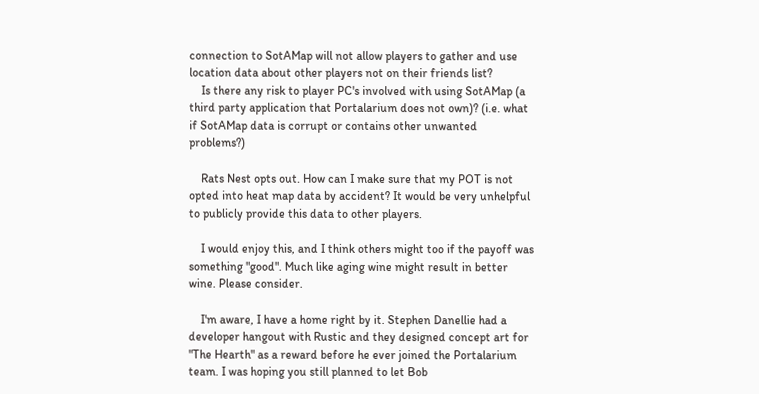connection to SotAMap will not allow players to gather and use location data about other players not on their friends list?
    Is there any risk to player PC's involved with using SotAMap (a third party application that Portalarium does not own)? (i.e. what if SotAMap data is corrupt or contains other unwanted problems?)

    Rats Nest opts out. How can I make sure that my POT is not opted into heat map data by accident? It would be very unhelpful to publicly provide this data to other players.

    I would enjoy this, and I think others might too if the payoff was something "good". Much like aging wine might result in better wine. Please consider.

    I'm aware, I have a home right by it. Stephen Danellie had a developer hangout with Rustic and they designed concept art for "The Hearth" as a reward before he ever joined the Portalarium team. I was hoping you still planned to let Bob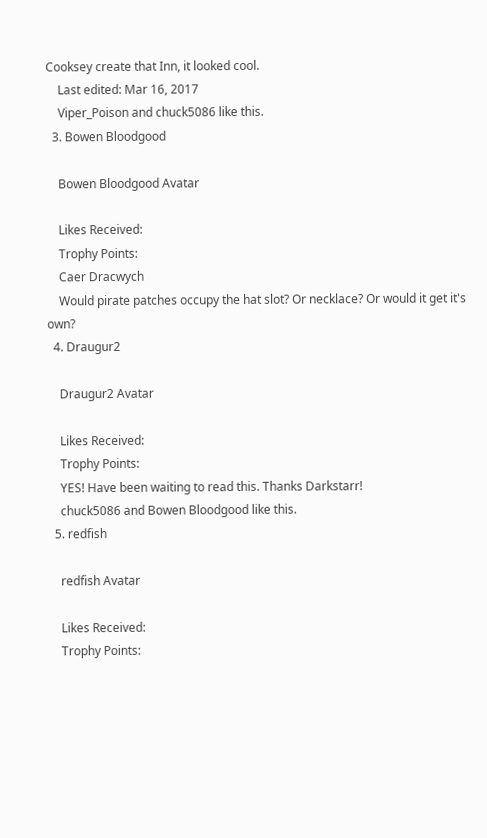Cooksey create that Inn, it looked cool.
    Last edited: Mar 16, 2017
    Viper_Poison and chuck5086 like this.
  3. Bowen Bloodgood

    Bowen Bloodgood Avatar

    Likes Received:
    Trophy Points:
    Caer Dracwych
    Would pirate patches occupy the hat slot? Or necklace? Or would it get it's own?
  4. Draugur2

    Draugur2 Avatar

    Likes Received:
    Trophy Points:
    YES! Have been waiting to read this. Thanks Darkstarr!
    chuck5086 and Bowen Bloodgood like this.
  5. redfish

    redfish Avatar

    Likes Received:
    Trophy Points: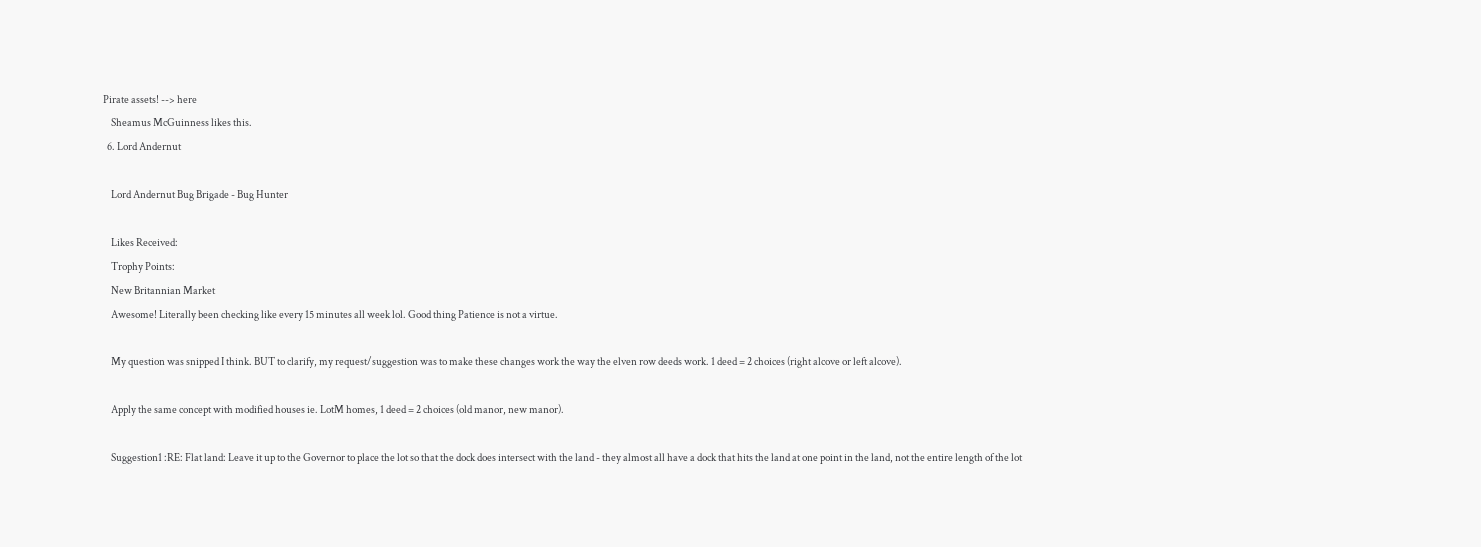Pirate assets! --> here
    Sheamus McGuinness likes this.
  6. Lord Andernut

    Lord Andernut Bug Brigade - Bug Hunter

    Likes Received:
    Trophy Points:
    New Britannian Market
    Awesome! Literally been checking like every 15 minutes all week lol. Good thing Patience is not a virtue.

    My question was snipped I think. BUT to clarify, my request/suggestion was to make these changes work the way the elven row deeds work. 1 deed = 2 choices (right alcove or left alcove).

    Apply the same concept with modified houses ie. LotM homes, 1 deed = 2 choices (old manor, new manor).

    Suggestion1 :RE: Flat land: Leave it up to the Governor to place the lot so that the dock does intersect with the land - they almost all have a dock that hits the land at one point in the land, not the entire length of the lot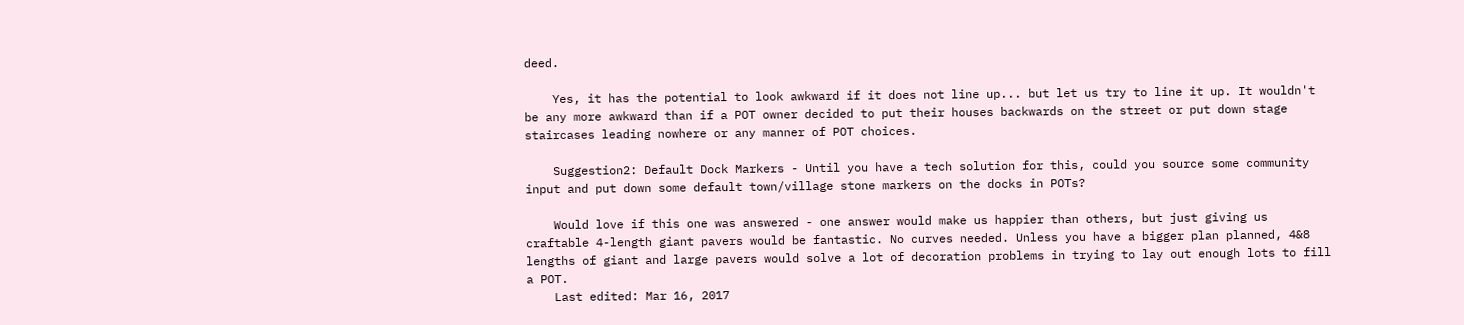deed.

    Yes, it has the potential to look awkward if it does not line up... but let us try to line it up. It wouldn't be any more awkward than if a POT owner decided to put their houses backwards on the street or put down stage staircases leading nowhere or any manner of POT choices.

    Suggestion2: Default Dock Markers - Until you have a tech solution for this, could you source some community input and put down some default town/village stone markers on the docks in POTs?

    Would love if this one was answered - one answer would make us happier than others, but just giving us craftable 4-length giant pavers would be fantastic. No curves needed. Unless you have a bigger plan planned, 4&8 lengths of giant and large pavers would solve a lot of decoration problems in trying to lay out enough lots to fill a POT.
    Last edited: Mar 16, 2017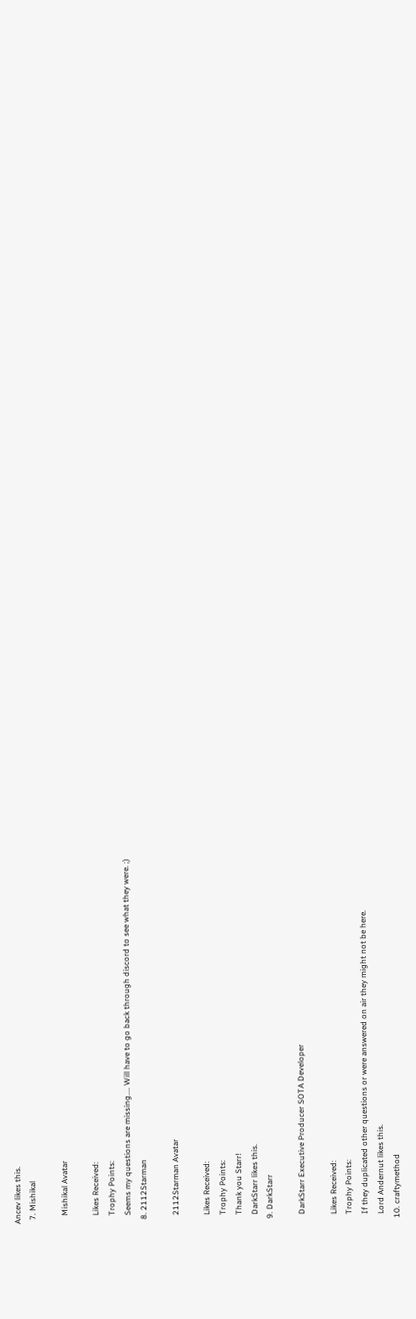Ancev likes this.
  7. Mishikal

    Mishikal Avatar

    Likes Received:
    Trophy Points:
    Seems my questions are missing.... Will have to go back through discord to see what they were. ;)
  8. 2112Starman

    2112Starman Avatar

    Likes Received:
    Trophy Points:
    Thank you Starr!
    DarkStarr likes this.
  9. DarkStarr

    DarkStarr Executive Producer SOTA Developer

    Likes Received:
    Trophy Points:
    If they duplicated other questions or were answered on air they might not be here.
    Lord Andernut likes this.
  10. craftymethod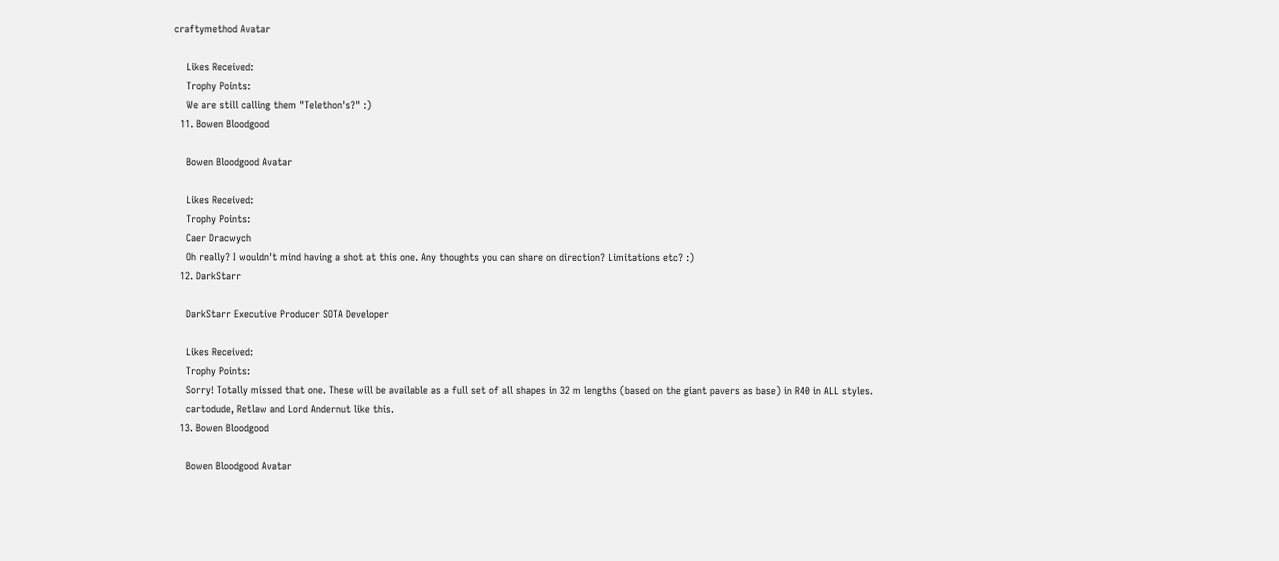craftymethod Avatar

    Likes Received:
    Trophy Points:
    We are still calling them "Telethon's?" :)
  11. Bowen Bloodgood

    Bowen Bloodgood Avatar

    Likes Received:
    Trophy Points:
    Caer Dracwych
    Oh really? I wouldn't mind having a shot at this one. Any thoughts you can share on direction? Limitations etc? :)
  12. DarkStarr

    DarkStarr Executive Producer SOTA Developer

    Likes Received:
    Trophy Points:
    Sorry! Totally missed that one. These will be available as a full set of all shapes in 32 m lengths (based on the giant pavers as base) in R40 in ALL styles.
    cartodude, Retlaw and Lord Andernut like this.
  13. Bowen Bloodgood

    Bowen Bloodgood Avatar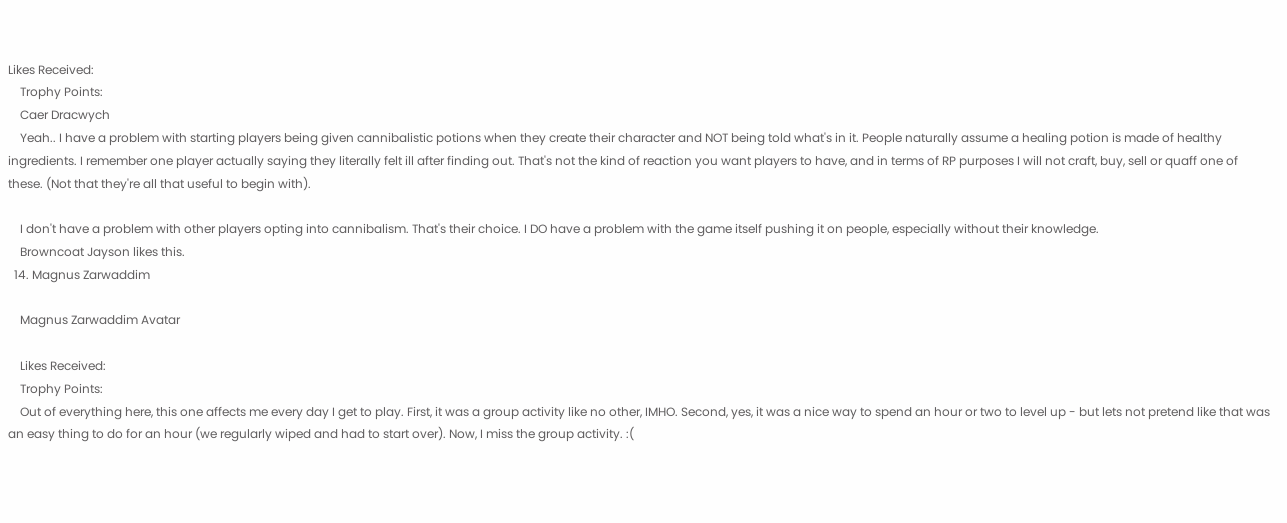Likes Received:
    Trophy Points:
    Caer Dracwych
    Yeah.. I have a problem with starting players being given cannibalistic potions when they create their character and NOT being told what's in it. People naturally assume a healing potion is made of healthy ingredients. I remember one player actually saying they literally felt ill after finding out. That's not the kind of reaction you want players to have, and in terms of RP purposes I will not craft, buy, sell or quaff one of these. (Not that they're all that useful to begin with).

    I don't have a problem with other players opting into cannibalism. That's their choice. I DO have a problem with the game itself pushing it on people, especially without their knowledge.
    Browncoat Jayson likes this.
  14. Magnus Zarwaddim

    Magnus Zarwaddim Avatar

    Likes Received:
    Trophy Points:
    Out of everything here, this one affects me every day I get to play. First, it was a group activity like no other, IMHO. Second, yes, it was a nice way to spend an hour or two to level up - but lets not pretend like that was an easy thing to do for an hour (we regularly wiped and had to start over). Now, I miss the group activity. :(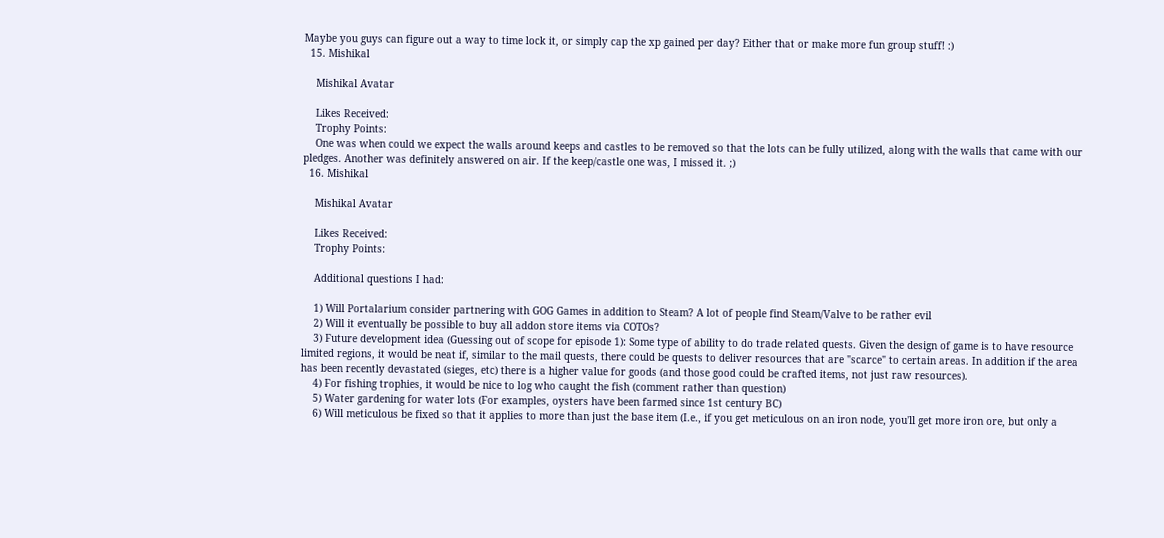Maybe you guys can figure out a way to time lock it, or simply cap the xp gained per day? Either that or make more fun group stuff! :)
  15. Mishikal

    Mishikal Avatar

    Likes Received:
    Trophy Points:
    One was when could we expect the walls around keeps and castles to be removed so that the lots can be fully utilized, along with the walls that came with our pledges. Another was definitely answered on air. If the keep/castle one was, I missed it. ;)
  16. Mishikal

    Mishikal Avatar

    Likes Received:
    Trophy Points:

    Additional questions I had:

    1) Will Portalarium consider partnering with GOG Games in addition to Steam? A lot of people find Steam/Valve to be rather evil
    2) Will it eventually be possible to buy all addon store items via COTOs?
    3) Future development idea (Guessing out of scope for episode 1): Some type of ability to do trade related quests. Given the design of game is to have resource limited regions, it would be neat if, similar to the mail quests, there could be quests to deliver resources that are "scarce" to certain areas. In addition if the area has been recently devastated (sieges, etc) there is a higher value for goods (and those good could be crafted items, not just raw resources).
    4) For fishing trophies, it would be nice to log who caught the fish (comment rather than question)
    5) Water gardening for water lots (For examples, oysters have been farmed since 1st century BC)
    6) Will meticulous be fixed so that it applies to more than just the base item (I.e., if you get meticulous on an iron node, you'll get more iron ore, but only a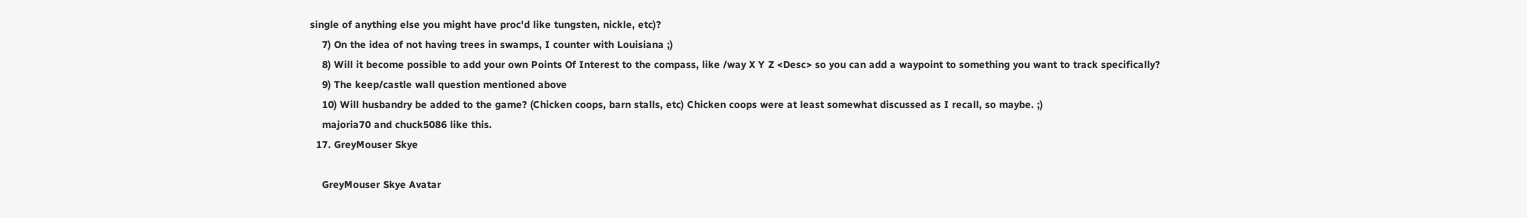single of anything else you might have proc'd like tungsten, nickle, etc)?
    7) On the idea of not having trees in swamps, I counter with Louisiana ;)
    8) Will it become possible to add your own Points Of Interest to the compass, like /way X Y Z <Desc> so you can add a waypoint to something you want to track specifically?
    9) The keep/castle wall question mentioned above
    10) Will husbandry be added to the game? (Chicken coops, barn stalls, etc) Chicken coops were at least somewhat discussed as I recall, so maybe. ;)
    majoria70 and chuck5086 like this.
  17. GreyMouser Skye

    GreyMouser Skye Avatar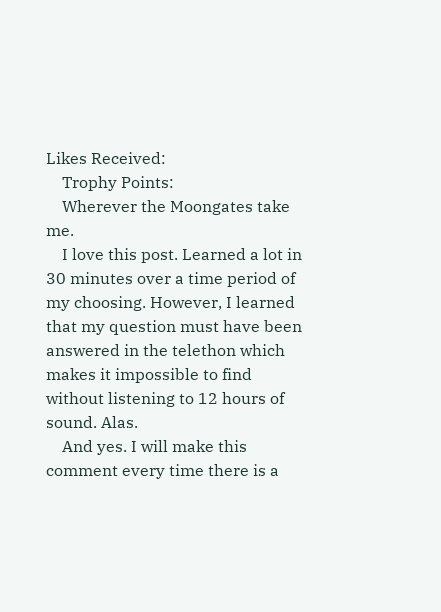Likes Received:
    Trophy Points:
    Wherever the Moongates take me.
    I love this post. Learned a lot in 30 minutes over a time period of my choosing. However, I learned that my question must have been answered in the telethon which makes it impossible to find without listening to 12 hours of sound. Alas.
    And yes. I will make this comment every time there is a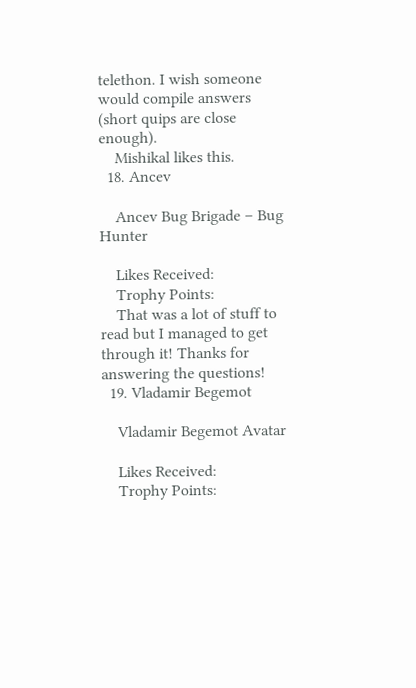telethon. I wish someone would compile answers (short quips are close enough).
    Mishikal likes this.
  18. Ancev

    Ancev Bug Brigade – Bug Hunter

    Likes Received:
    Trophy Points:
    That was a lot of stuff to read but I managed to get through it! Thanks for answering the questions!
  19. Vladamir Begemot

    Vladamir Begemot Avatar

    Likes Received:
    Trophy Points: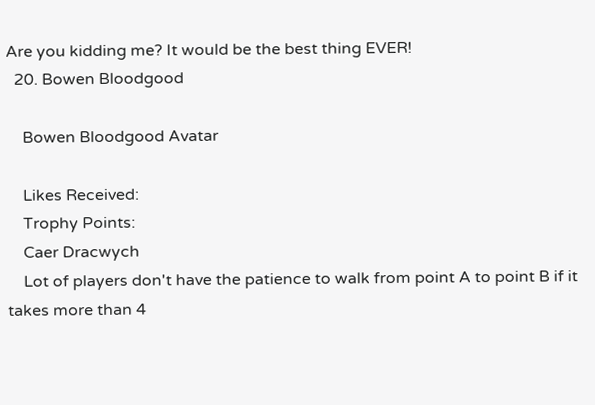Are you kidding me? It would be the best thing EVER!
  20. Bowen Bloodgood

    Bowen Bloodgood Avatar

    Likes Received:
    Trophy Points:
    Caer Dracwych
    Lot of players don't have the patience to walk from point A to point B if it takes more than 4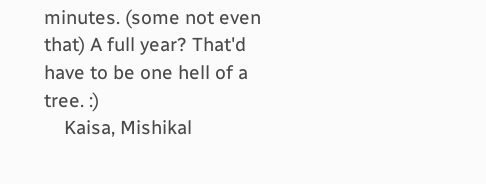minutes. (some not even that) A full year? That'd have to be one hell of a tree. :)
    Kaisa, Mishikal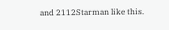and 2112Starman like this.